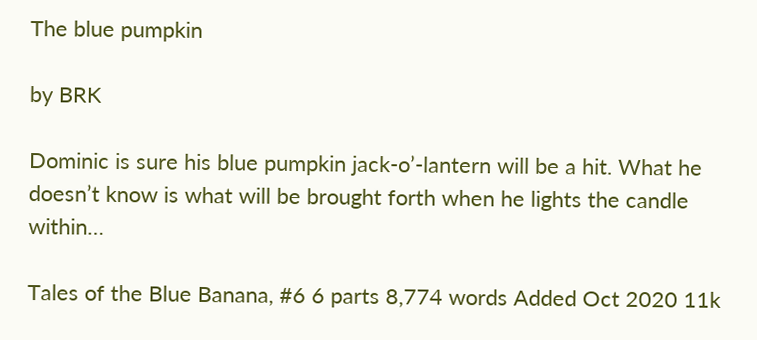The blue pumpkin

by BRK

Dominic is sure his blue pumpkin jack-o’-lantern will be a hit. What he doesn’t know is what will be brought forth when he lights the candle within…

Tales of the Blue Banana, #6 6 parts 8,774 words Added Oct 2020 11k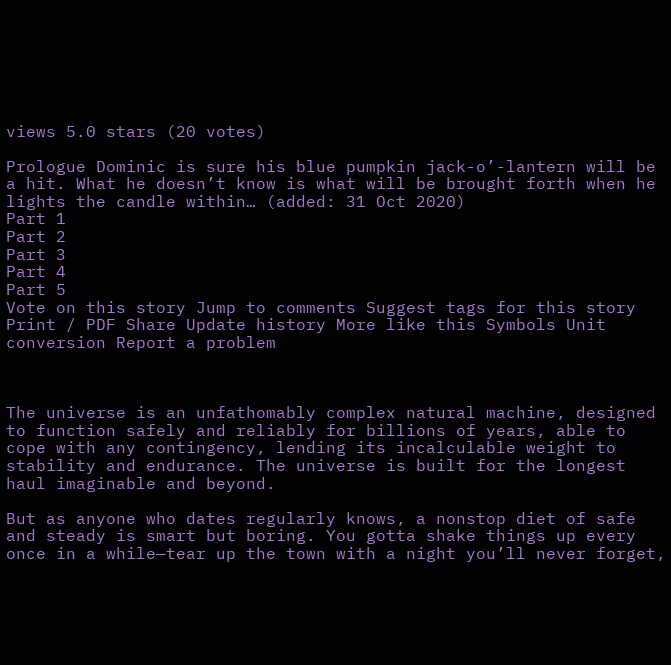views 5.0 stars (20 votes)

Prologue Dominic is sure his blue pumpkin jack-o’-lantern will be a hit. What he doesn’t know is what will be brought forth when he lights the candle within… (added: 31 Oct 2020)
Part 1
Part 2
Part 3
Part 4
Part 5
Vote on this story Jump to comments Suggest tags for this story Print / PDF Share Update history More like this Symbols Unit conversion Report a problem



The universe is an unfathomably complex natural machine, designed to function safely and reliably for billions of years, able to cope with any contingency, lending its incalculable weight to stability and endurance. The universe is built for the longest haul imaginable and beyond.

But as anyone who dates regularly knows, a nonstop diet of safe and steady is smart but boring. You gotta shake things up every once in a while—tear up the town with a night you’ll never forget,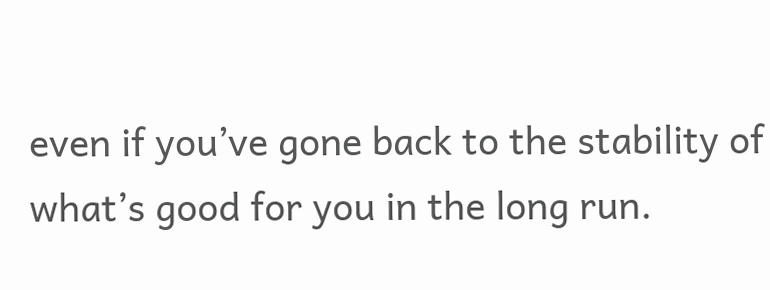even if you’ve gone back to the stability of what’s good for you in the long run.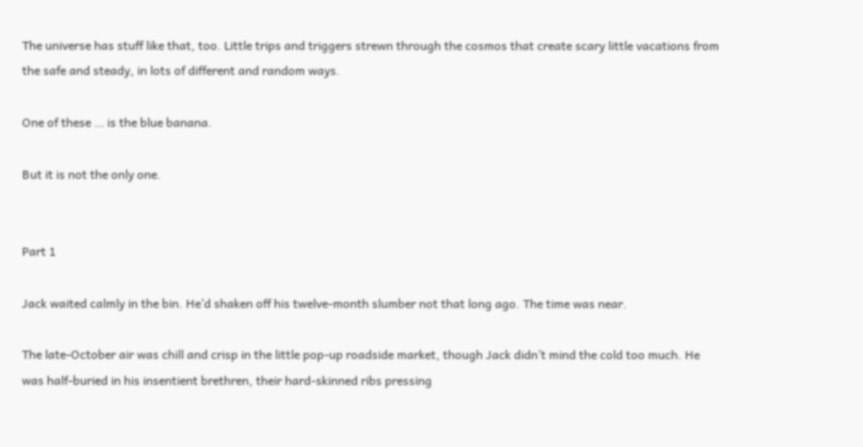The universe has stuff like that, too. Little trips and triggers strewn through the cosmos that create scary little vacations from the safe and steady, in lots of different and random ways.

One of these … is the blue banana.

But it is not the only one.


Part 1

Jack waited calmly in the bin. He’d shaken off his twelve-month slumber not that long ago. The time was near.

The late-October air was chill and crisp in the little pop-up roadside market, though Jack didn’t mind the cold too much. He was half-buried in his insentient brethren, their hard-skinned ribs pressing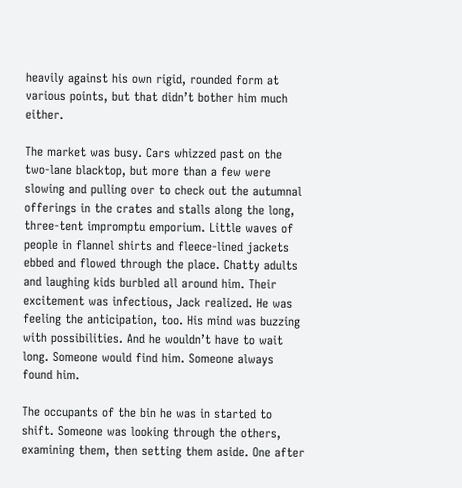heavily against his own rigid, rounded form at various points, but that didn’t bother him much either.

The market was busy. Cars whizzed past on the two-lane blacktop, but more than a few were slowing and pulling over to check out the autumnal offerings in the crates and stalls along the long, three-tent impromptu emporium. Little waves of people in flannel shirts and fleece-lined jackets ebbed and flowed through the place. Chatty adults and laughing kids burbled all around him. Their excitement was infectious, Jack realized. He was feeling the anticipation, too. His mind was buzzing with possibilities. And he wouldn’t have to wait long. Someone would find him. Someone always found him.

The occupants of the bin he was in started to shift. Someone was looking through the others, examining them, then setting them aside. One after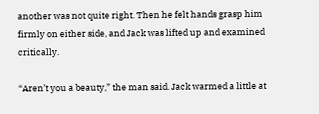another was not quite right. Then he felt hands grasp him firmly on either side, and Jack was lifted up and examined critically.

“Aren’t you a beauty,” the man said. Jack warmed a little at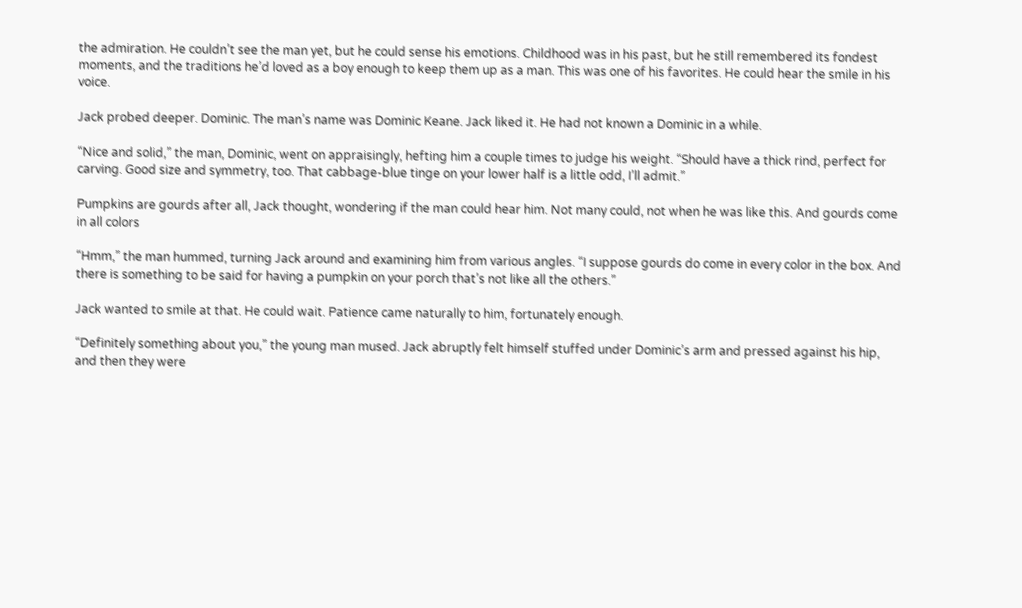the admiration. He couldn’t see the man yet, but he could sense his emotions. Childhood was in his past, but he still remembered its fondest moments, and the traditions he’d loved as a boy enough to keep them up as a man. This was one of his favorites. He could hear the smile in his voice.

Jack probed deeper. Dominic. The man’s name was Dominic Keane. Jack liked it. He had not known a Dominic in a while.

“Nice and solid,” the man, Dominic, went on appraisingly, hefting him a couple times to judge his weight. “Should have a thick rind, perfect for carving. Good size and symmetry, too. That cabbage-blue tinge on your lower half is a little odd, I’ll admit.”

Pumpkins are gourds after all, Jack thought, wondering if the man could hear him. Not many could, not when he was like this. And gourds come in all colors

“Hmm,” the man hummed, turning Jack around and examining him from various angles. “I suppose gourds do come in every color in the box. And there is something to be said for having a pumpkin on your porch that’s not like all the others.”

Jack wanted to smile at that. He could wait. Patience came naturally to him, fortunately enough.

“Definitely something about you,” the young man mused. Jack abruptly felt himself stuffed under Dominic’s arm and pressed against his hip, and then they were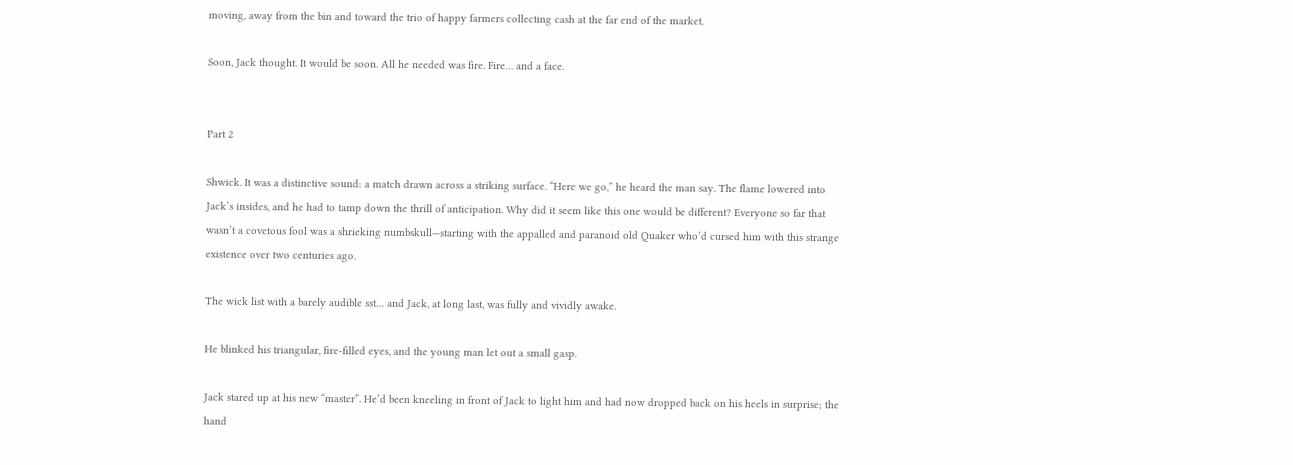moving, away from the bin and toward the trio of happy farmers collecting cash at the far end of the market.

Soon, Jack thought. It would be soon. All he needed was fire. Fire… and a face.


Part 2

Shwick. It was a distinctive sound: a match drawn across a striking surface. “Here we go,” he heard the man say. The flame lowered into Jack’s insides, and he had to tamp down the thrill of anticipation. Why did it seem like this one would be different? Everyone so far that wasn’t a covetous fool was a shrieking numbskull—starting with the appalled and paranoid old Quaker who’d cursed him with this strange existence over two centuries ago.

The wick list with a barely audible sst… and Jack, at long last, was fully and vividly awake.

He blinked his triangular, fire-filled eyes, and the young man let out a small gasp.

Jack stared up at his new “master”. He’d been kneeling in front of Jack to light him and had now dropped back on his heels in surprise; the hand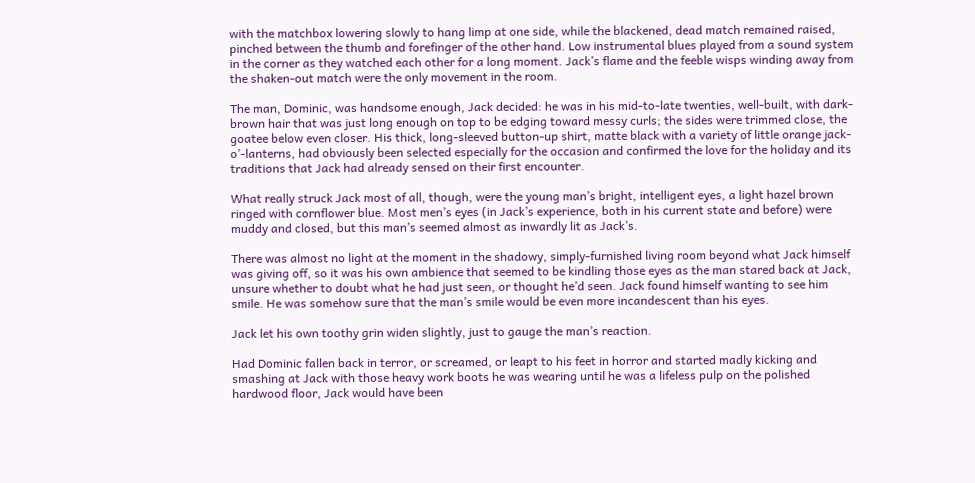with the matchbox lowering slowly to hang limp at one side, while the blackened, dead match remained raised, pinched between the thumb and forefinger of the other hand. Low instrumental blues played from a sound system in the corner as they watched each other for a long moment. Jack’s flame and the feeble wisps winding away from the shaken-out match were the only movement in the room.

The man, Dominic, was handsome enough, Jack decided: he was in his mid-to-late twenties, well-built, with dark-brown hair that was just long enough on top to be edging toward messy curls; the sides were trimmed close, the goatee below even closer. His thick, long-sleeved button-up shirt, matte black with a variety of little orange jack-o’-lanterns, had obviously been selected especially for the occasion and confirmed the love for the holiday and its traditions that Jack had already sensed on their first encounter.

What really struck Jack most of all, though, were the young man’s bright, intelligent eyes, a light hazel brown ringed with cornflower blue. Most men’s eyes (in Jack’s experience, both in his current state and before) were muddy and closed, but this man’s seemed almost as inwardly lit as Jack’s.

There was almost no light at the moment in the shadowy, simply-furnished living room beyond what Jack himself was giving off, so it was his own ambience that seemed to be kindling those eyes as the man stared back at Jack, unsure whether to doubt what he had just seen, or thought he’d seen. Jack found himself wanting to see him smile. He was somehow sure that the man’s smile would be even more incandescent than his eyes.

Jack let his own toothy grin widen slightly, just to gauge the man’s reaction.

Had Dominic fallen back in terror, or screamed, or leapt to his feet in horror and started madly kicking and smashing at Jack with those heavy work boots he was wearing until he was a lifeless pulp on the polished hardwood floor, Jack would have been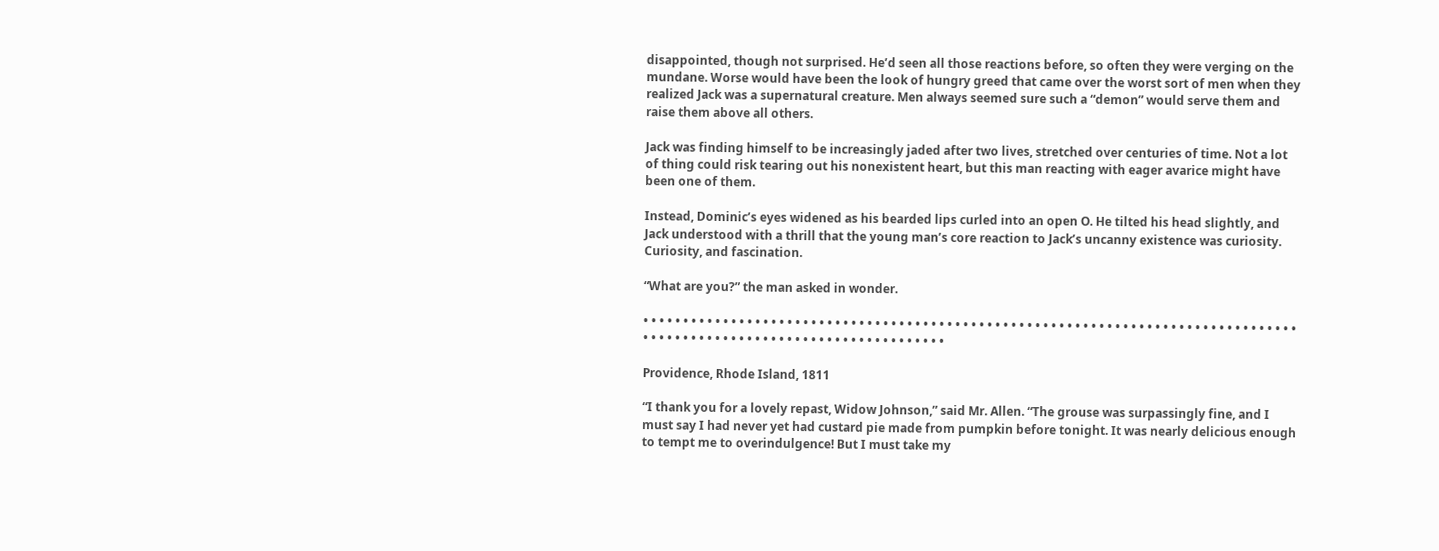disappointed, though not surprised. He’d seen all those reactions before, so often they were verging on the mundane. Worse would have been the look of hungry greed that came over the worst sort of men when they realized Jack was a supernatural creature. Men always seemed sure such a “demon” would serve them and raise them above all others.

Jack was finding himself to be increasingly jaded after two lives, stretched over centuries of time. Not a lot of thing could risk tearing out his nonexistent heart, but this man reacting with eager avarice might have been one of them.

Instead, Dominic’s eyes widened as his bearded lips curled into an open O. He tilted his head slightly, and Jack understood with a thrill that the young man’s core reaction to Jack’s uncanny existence was curiosity. Curiosity, and fascination.

“What are you?” the man asked in wonder.

• • • • • • • • • • • • • • • • • • • • • • • • • • • • • • • • • • • • • • • • • • • • • • • • • • • • • • • • • • • • • • • • • • • • • • • • • • • • • • • • • • • • • • • • • • • • • • • • • • • • • • • • • • • • • • • • • • • • • • • •

Providence, Rhode Island, 1811

“I thank you for a lovely repast, Widow Johnson,” said Mr. Allen. “The grouse was surpassingly fine, and I must say I had never yet had custard pie made from pumpkin before tonight. It was nearly delicious enough to tempt me to overindulgence! But I must take my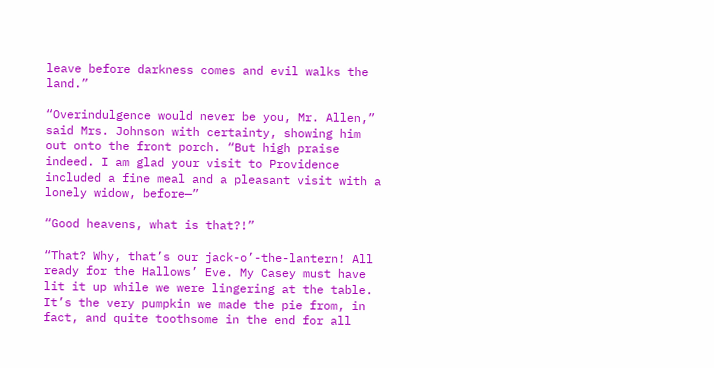leave before darkness comes and evil walks the land.”

“Overindulgence would never be you, Mr. Allen,” said Mrs. Johnson with certainty, showing him out onto the front porch. “But high praise indeed. I am glad your visit to Providence included a fine meal and a pleasant visit with a lonely widow, before—”

“Good heavens, what is that?!”

“That? Why, that’s our jack-o’-the-lantern! All ready for the Hallows’ Eve. My Casey must have lit it up while we were lingering at the table. It’s the very pumpkin we made the pie from, in fact, and quite toothsome in the end for all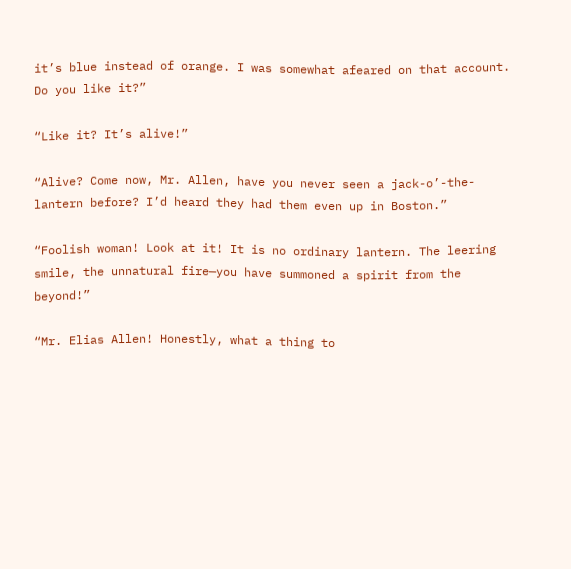it’s blue instead of orange. I was somewhat afeared on that account. Do you like it?”

“Like it? It’s alive!”

“Alive? Come now, Mr. Allen, have you never seen a jack-o’-the-lantern before? I’d heard they had them even up in Boston.”

“Foolish woman! Look at it! It is no ordinary lantern. The leering smile, the unnatural fire—you have summoned a spirit from the beyond!”

“Mr. Elias Allen! Honestly, what a thing to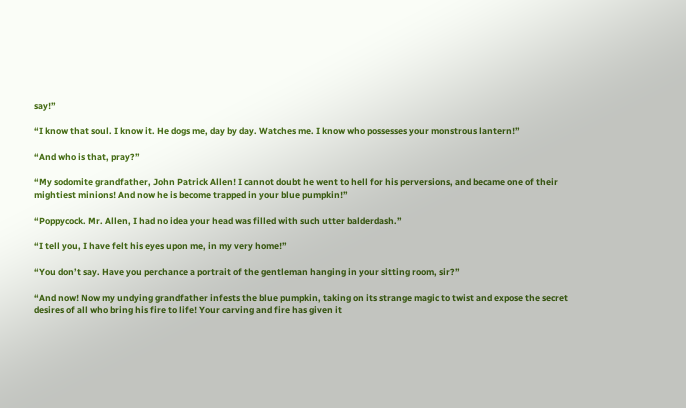say!”

“I know that soul. I know it. He dogs me, day by day. Watches me. I know who possesses your monstrous lantern!”

“And who is that, pray?”

“My sodomite grandfather, John Patrick Allen! I cannot doubt he went to hell for his perversions, and became one of their mightiest minions! And now he is become trapped in your blue pumpkin!”

“Poppycock. Mr. Allen, I had no idea your head was filled with such utter balderdash.”

“I tell you, I have felt his eyes upon me, in my very home!”

“You don’t say. Have you perchance a portrait of the gentleman hanging in your sitting room, sir?”

“And now! Now my undying grandfather infests the blue pumpkin, taking on its strange magic to twist and expose the secret desires of all who bring his fire to life! Your carving and fire has given it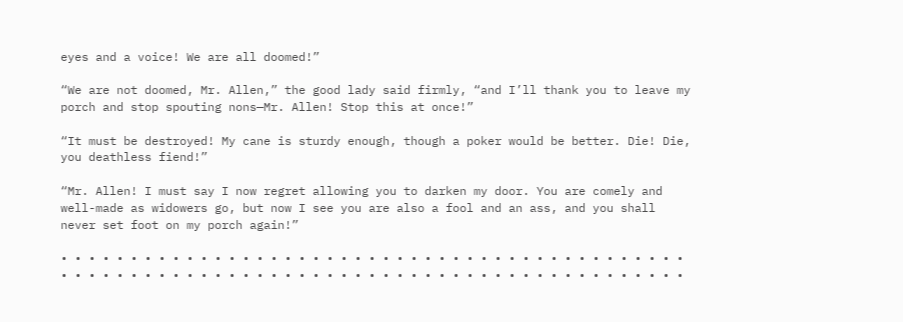eyes and a voice! We are all doomed!”

“We are not doomed, Mr. Allen,” the good lady said firmly, “and I’ll thank you to leave my porch and stop spouting nons—Mr. Allen! Stop this at once!”

“It must be destroyed! My cane is sturdy enough, though a poker would be better. Die! Die, you deathless fiend!”

“Mr. Allen! I must say I now regret allowing you to darken my door. You are comely and well-made as widowers go, but now I see you are also a fool and an ass, and you shall never set foot on my porch again!”

• • • • • • • • • • • • • • • • • • • • • • • • • • • • • • • • • • • • • • • • • • • • • • • • • • • • • • • • • • • • • • • • • • • • • • • • • • • • • • • • • • • • • • • • • •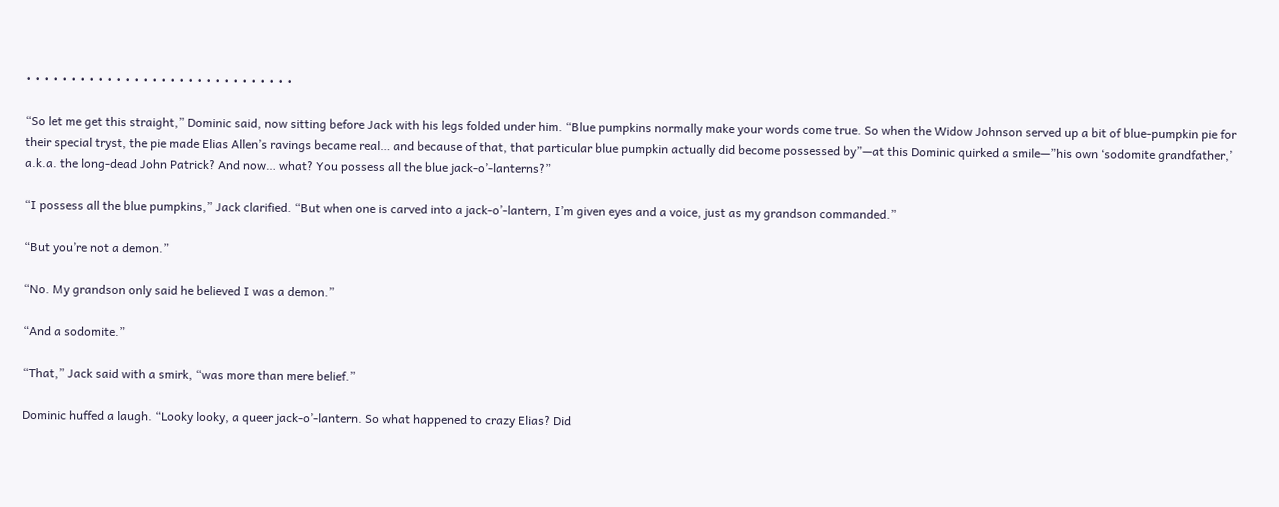• • • • • • • • • • • • • • • • • • • • • • • • • • • • • •

“So let me get this straight,” Dominic said, now sitting before Jack with his legs folded under him. “Blue pumpkins normally make your words come true. So when the Widow Johnson served up a bit of blue-pumpkin pie for their special tryst, the pie made Elias Allen’s ravings became real… and because of that, that particular blue pumpkin actually did become possessed by”—at this Dominic quirked a smile—”his own ‘sodomite grandfather,’ a.k.a. the long-dead John Patrick? And now… what? You possess all the blue jack-o’-lanterns?”

“I possess all the blue pumpkins,” Jack clarified. “But when one is carved into a jack-o’-lantern, I’m given eyes and a voice, just as my grandson commanded.”

“But you’re not a demon.”

“No. My grandson only said he believed I was a demon.”

“And a sodomite.”

“That,” Jack said with a smirk, “was more than mere belief.”

Dominic huffed a laugh. “Looky looky, a queer jack-o’-lantern. So what happened to crazy Elias? Did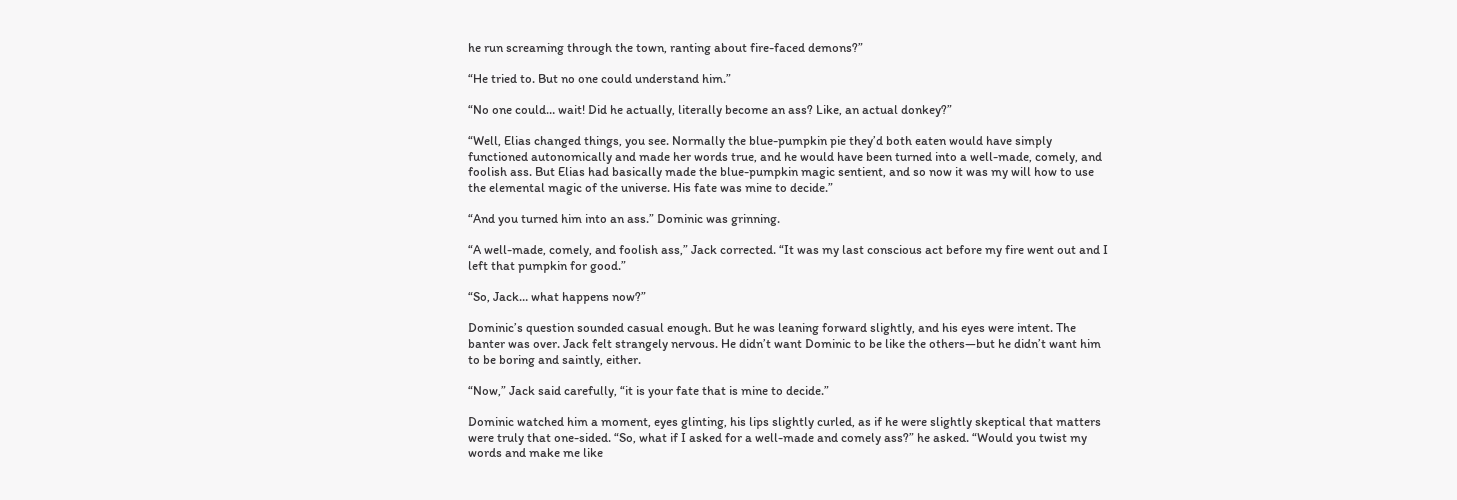he run screaming through the town, ranting about fire-faced demons?”

“He tried to. But no one could understand him.”

“No one could… wait! Did he actually, literally become an ass? Like, an actual donkey?”

“Well, Elias changed things, you see. Normally the blue-pumpkin pie they’d both eaten would have simply functioned autonomically and made her words true, and he would have been turned into a well-made, comely, and foolish ass. But Elias had basically made the blue-pumpkin magic sentient, and so now it was my will how to use the elemental magic of the universe. His fate was mine to decide.”

“And you turned him into an ass.” Dominic was grinning.

“A well-made, comely, and foolish ass,” Jack corrected. “It was my last conscious act before my fire went out and I left that pumpkin for good.”

“So, Jack… what happens now?”

Dominic’s question sounded casual enough. But he was leaning forward slightly, and his eyes were intent. The banter was over. Jack felt strangely nervous. He didn’t want Dominic to be like the others—but he didn’t want him to be boring and saintly, either.

“Now,” Jack said carefully, “it is your fate that is mine to decide.”

Dominic watched him a moment, eyes glinting, his lips slightly curled, as if he were slightly skeptical that matters were truly that one-sided. “So, what if I asked for a well-made and comely ass?” he asked. “Would you twist my words and make me like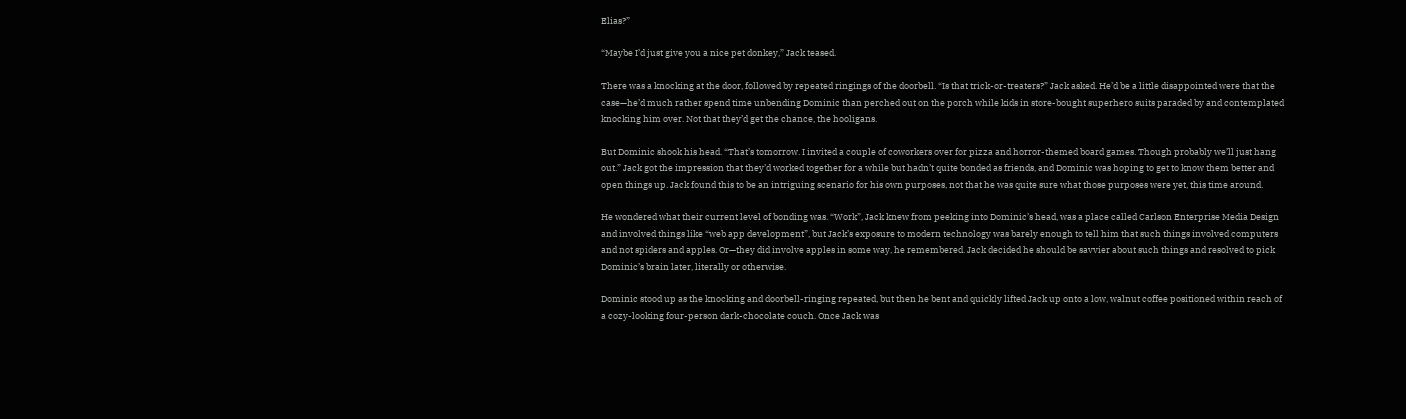Elias?”

“Maybe I’d just give you a nice pet donkey,” Jack teased.

There was a knocking at the door, followed by repeated ringings of the doorbell. “Is that trick-or-treaters?” Jack asked. He’d be a little disappointed were that the case—he’d much rather spend time unbending Dominic than perched out on the porch while kids in store-bought superhero suits paraded by and contemplated knocking him over. Not that they’d get the chance, the hooligans.

But Dominic shook his head. “That’s tomorrow. I invited a couple of coworkers over for pizza and horror-themed board games. Though probably we’ll just hang out.” Jack got the impression that they’d worked together for a while but hadn’t quite bonded as friends, and Dominic was hoping to get to know them better and open things up. Jack found this to be an intriguing scenario for his own purposes, not that he was quite sure what those purposes were yet, this time around.

He wondered what their current level of bonding was. “Work”, Jack knew from peeking into Dominic’s head, was a place called Carlson Enterprise Media Design and involved things like “web app development”, but Jack’s exposure to modern technology was barely enough to tell him that such things involved computers and not spiders and apples. Or—they did involve apples in some way, he remembered. Jack decided he should be savvier about such things and resolved to pick Dominic’s brain later, literally or otherwise.

Dominic stood up as the knocking and doorbell-ringing repeated, but then he bent and quickly lifted Jack up onto a low, walnut coffee positioned within reach of a cozy-looking four-person dark-chocolate couch. Once Jack was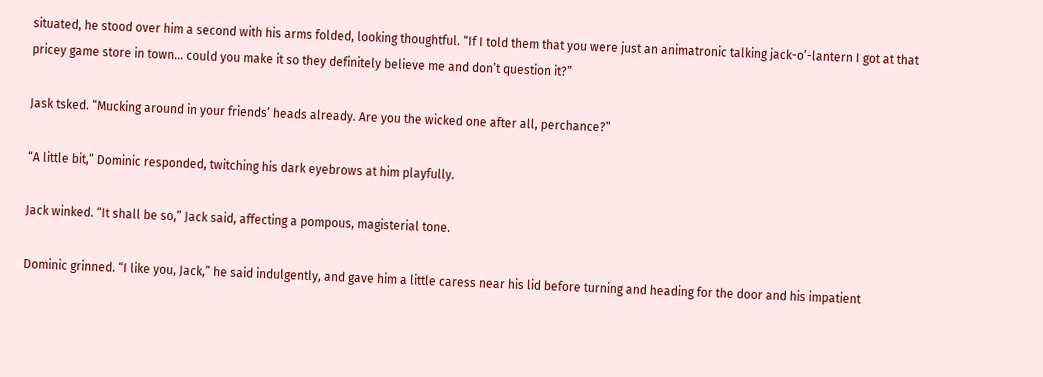situated, he stood over him a second with his arms folded, looking thoughtful. “If I told them that you were just an animatronic talking jack-o’-lantern I got at that pricey game store in town… could you make it so they definitely believe me and don’t question it?”

Jask tsked. “Mucking around in your friends’ heads already. Are you the wicked one after all, perchance?”

“A little bit,” Dominic responded, twitching his dark eyebrows at him playfully.

Jack winked. “It shall be so,” Jack said, affecting a pompous, magisterial tone.

Dominic grinned. “I like you, Jack,” he said indulgently, and gave him a little caress near his lid before turning and heading for the door and his impatient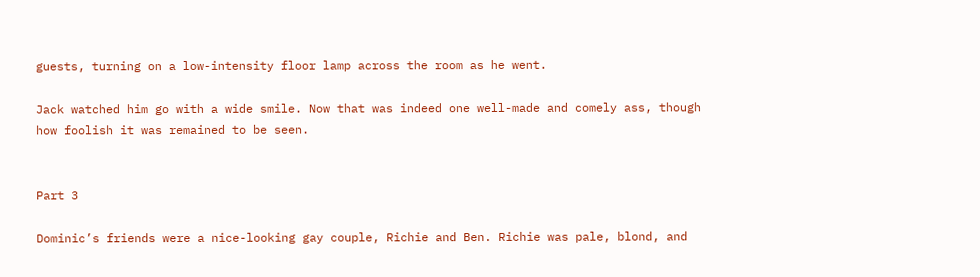guests, turning on a low-intensity floor lamp across the room as he went.

Jack watched him go with a wide smile. Now that was indeed one well-made and comely ass, though how foolish it was remained to be seen.


Part 3

Dominic’s friends were a nice-looking gay couple, Richie and Ben. Richie was pale, blond, and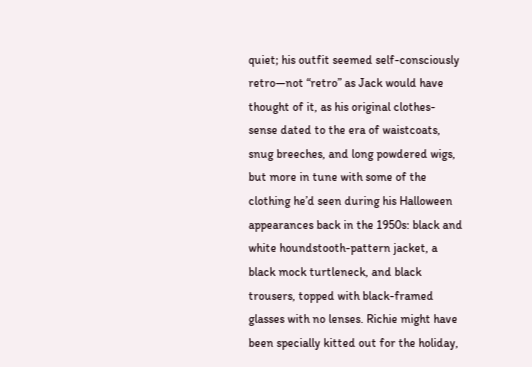quiet; his outfit seemed self-consciously retro—not “retro” as Jack would have thought of it, as his original clothes-sense dated to the era of waistcoats, snug breeches, and long powdered wigs, but more in tune with some of the clothing he’d seen during his Halloween appearances back in the 1950s: black and white houndstooth-pattern jacket, a black mock turtleneck, and black trousers, topped with black-framed glasses with no lenses. Richie might have been specially kitted out for the holiday,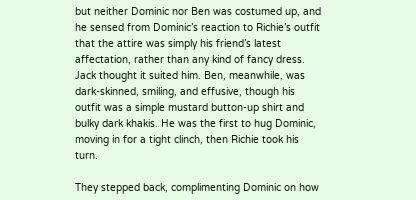but neither Dominic nor Ben was costumed up, and he sensed from Dominic’s reaction to Richie’s outfit that the attire was simply his friend’s latest affectation, rather than any kind of fancy dress. Jack thought it suited him. Ben, meanwhile, was dark-skinned, smiling, and effusive, though his outfit was a simple mustard button-up shirt and bulky dark khakis. He was the first to hug Dominic, moving in for a tight clinch, then Richie took his turn.

They stepped back, complimenting Dominic on how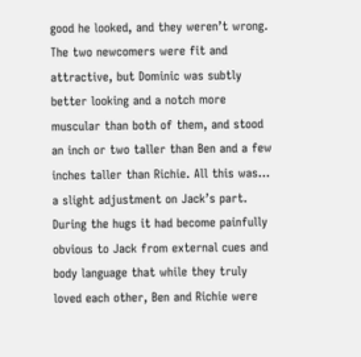good he looked, and they weren’t wrong. The two newcomers were fit and attractive, but Dominic was subtly better looking and a notch more muscular than both of them, and stood an inch or two taller than Ben and a few inches taller than Richie. All this was… a slight adjustment on Jack’s part. During the hugs it had become painfully obvious to Jack from external cues and body language that while they truly loved each other, Ben and Richie were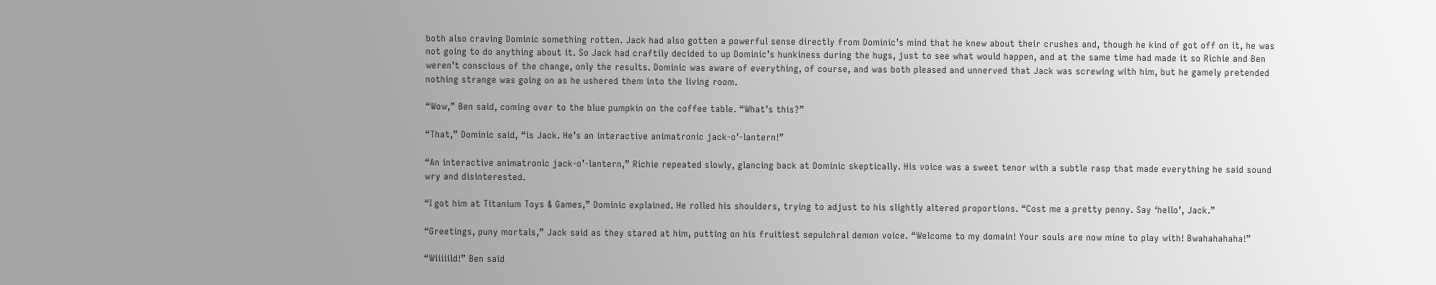both also craving Dominic something rotten. Jack had also gotten a powerful sense directly from Dominic’s mind that he knew about their crushes and, though he kind of got off on it, he was not going to do anything about it. So Jack had craftily decided to up Dominic’s hunkiness during the hugs, just to see what would happen, and at the same time had made it so Richie and Ben weren’t conscious of the change, only the results. Dominic was aware of everything, of course, and was both pleased and unnerved that Jack was screwing with him, but he gamely pretended nothing strange was going on as he ushered them into the living room.

“Wow,” Ben said, coming over to the blue pumpkin on the coffee table. “What’s this?”

“That,” Dominic said, “is Jack. He’s an interactive animatronic jack-o’-lantern!”

“An interactive animatronic jack-o’-lantern,” Richie repeated slowly, glancing back at Dominic skeptically. His voice was a sweet tenor with a subtle rasp that made everything he said sound wry and disinterested.

“I got him at Titanium Toys & Games,” Dominic explained. He rolled his shoulders, trying to adjust to his slightly altered proportions. “Cost me a pretty penny. Say ‘hello’, Jack.”

“Greetings, puny mortals,” Jack said as they stared at him, putting on his fruitiest sepulchral demon voice. “Welcome to my domain! Your souls are now mine to play with! Bwahahahaha!”

“Wiiiiild!” Ben said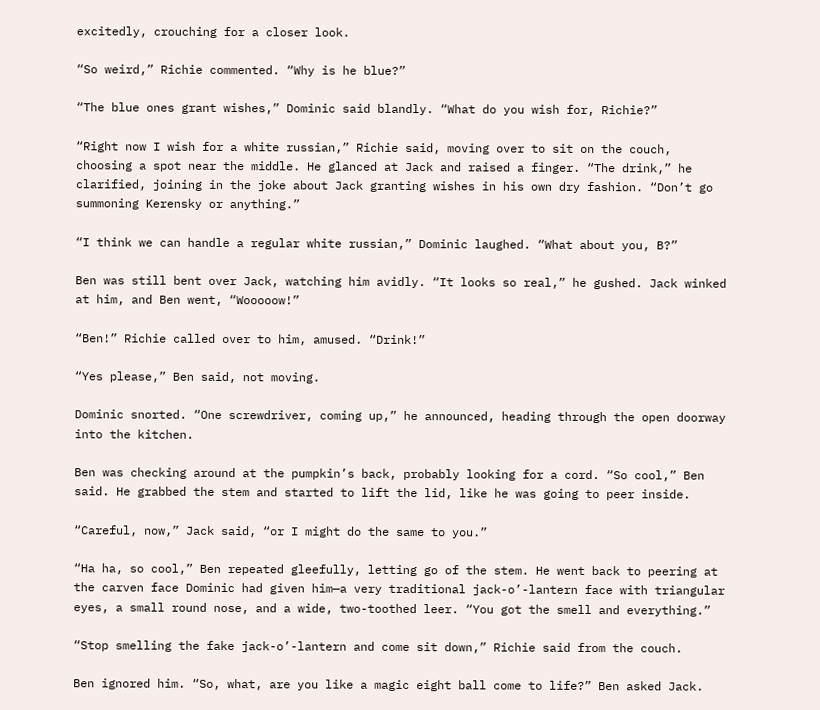excitedly, crouching for a closer look.

“So weird,” Richie commented. “Why is he blue?”

“The blue ones grant wishes,” Dominic said blandly. “What do you wish for, Richie?”

“Right now I wish for a white russian,” Richie said, moving over to sit on the couch, choosing a spot near the middle. He glanced at Jack and raised a finger. “The drink,” he clarified, joining in the joke about Jack granting wishes in his own dry fashion. “Don’t go summoning Kerensky or anything.”

“I think we can handle a regular white russian,” Dominic laughed. “What about you, B?”

Ben was still bent over Jack, watching him avidly. “It looks so real,” he gushed. Jack winked at him, and Ben went, “Wooooow!”

“Ben!” Richie called over to him, amused. “Drink!”

“Yes please,” Ben said, not moving.

Dominic snorted. “One screwdriver, coming up,” he announced, heading through the open doorway into the kitchen.

Ben was checking around at the pumpkin’s back, probably looking for a cord. “So cool,” Ben said. He grabbed the stem and started to lift the lid, like he was going to peer inside.

“Careful, now,” Jack said, “or I might do the same to you.”

“Ha ha, so cool,” Ben repeated gleefully, letting go of the stem. He went back to peering at the carven face Dominic had given him—a very traditional jack-o’-lantern face with triangular eyes, a small round nose, and a wide, two-toothed leer. “You got the smell and everything.”

“Stop smelling the fake jack-o’-lantern and come sit down,” Richie said from the couch.

Ben ignored him. “So, what, are you like a magic eight ball come to life?” Ben asked Jack.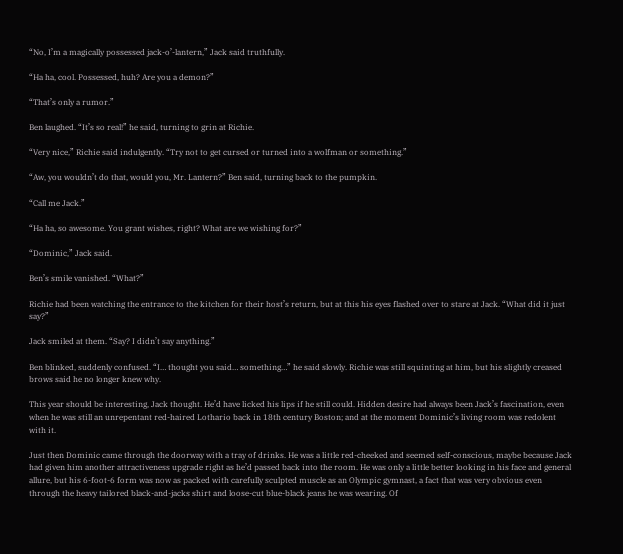“No, I’m a magically possessed jack-o’-lantern,” Jack said truthfully.

“Ha ha, cool. Possessed, huh? Are you a demon?”

“That’s only a rumor.”

Ben laughed. “It’s so real!” he said, turning to grin at Richie.

“Very nice,” Richie said indulgently. “Try not to get cursed or turned into a wolfman or something.”

“Aw, you wouldn’t do that, would you, Mr. Lantern?” Ben said, turning back to the pumpkin.

“Call me Jack.”

“Ha ha, so awesome. You grant wishes, right? What are we wishing for?”

“Dominic,” Jack said.

Ben’s smile vanished. “What?”

Richie had been watching the entrance to the kitchen for their host’s return, but at this his eyes flashed over to stare at Jack. “What did it just say?”

Jack smiled at them. “Say? I didn’t say anything.”

Ben blinked, suddenly confused. “I… thought you said… something…” he said slowly. Richie was still squinting at him, but his slightly creased brows said he no longer knew why.

This year should be interesting, Jack thought. He’d have licked his lips if he still could. Hidden desire had always been Jack’s fascination, even when he was still an unrepentant red-haired Lothario back in 18th century Boston; and at the moment Dominic’s living room was redolent with it.

Just then Dominic came through the doorway with a tray of drinks. He was a little red-cheeked and seemed self-conscious, maybe because Jack had given him another attractiveness upgrade right as he’d passed back into the room. He was only a little better looking in his face and general allure, but his 6-foot-6 form was now as packed with carefully sculpted muscle as an Olympic gymnast, a fact that was very obvious even through the heavy tailored black-and-jacks shirt and loose-cut blue-black jeans he was wearing. Of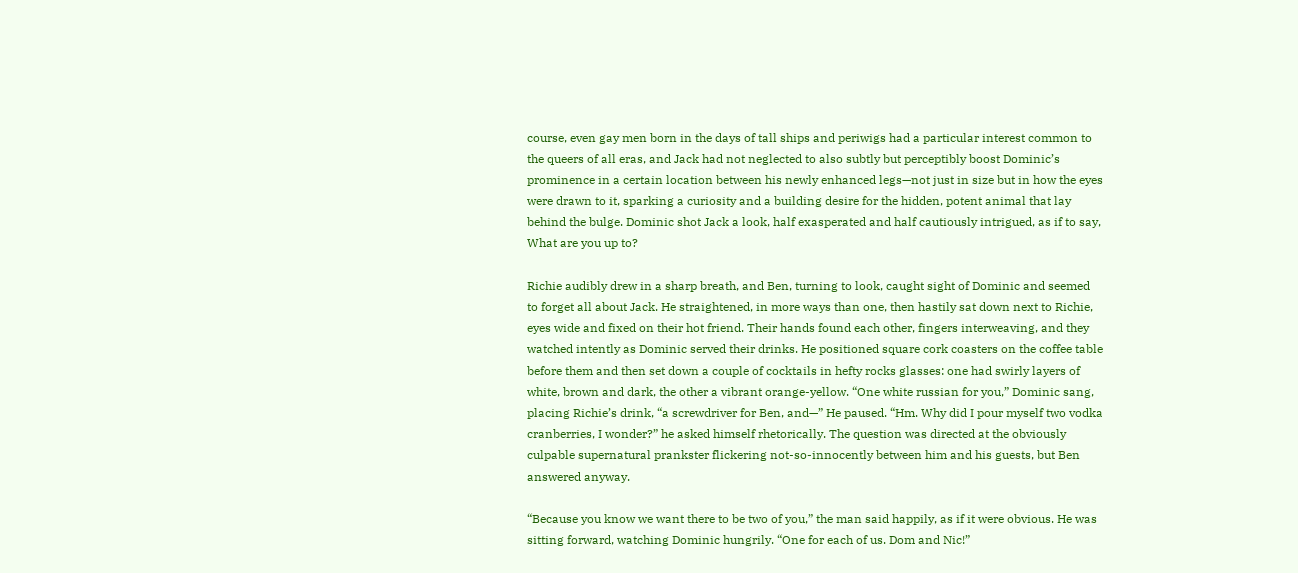course, even gay men born in the days of tall ships and periwigs had a particular interest common to the queers of all eras, and Jack had not neglected to also subtly but perceptibly boost Dominic’s prominence in a certain location between his newly enhanced legs—not just in size but in how the eyes were drawn to it, sparking a curiosity and a building desire for the hidden, potent animal that lay behind the bulge. Dominic shot Jack a look, half exasperated and half cautiously intrigued, as if to say, What are you up to?

Richie audibly drew in a sharp breath, and Ben, turning to look, caught sight of Dominic and seemed to forget all about Jack. He straightened, in more ways than one, then hastily sat down next to Richie, eyes wide and fixed on their hot friend. Their hands found each other, fingers interweaving, and they watched intently as Dominic served their drinks. He positioned square cork coasters on the coffee table before them and then set down a couple of cocktails in hefty rocks glasses: one had swirly layers of white, brown and dark, the other a vibrant orange-yellow. “One white russian for you,” Dominic sang, placing Richie’s drink, “a screwdriver for Ben, and—” He paused. “Hm. Why did I pour myself two vodka cranberries, I wonder?” he asked himself rhetorically. The question was directed at the obviously culpable supernatural prankster flickering not-so-innocently between him and his guests, but Ben answered anyway.

“Because you know we want there to be two of you,” the man said happily, as if it were obvious. He was sitting forward, watching Dominic hungrily. “One for each of us. Dom and Nic!”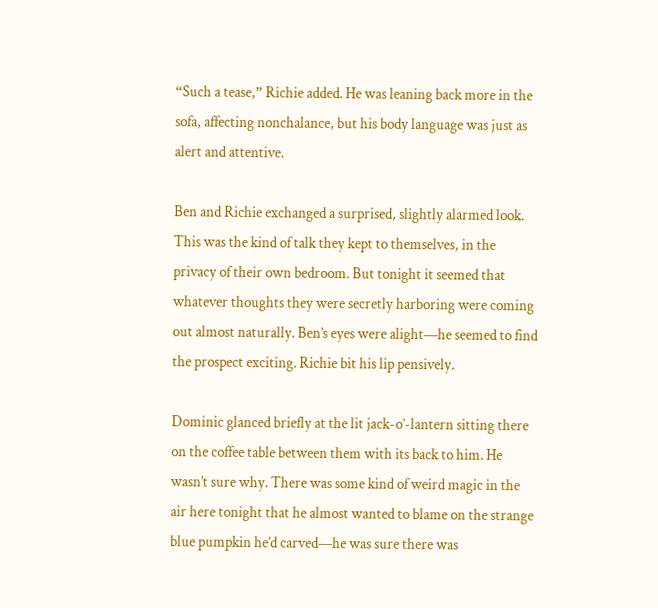“Such a tease,” Richie added. He was leaning back more in the sofa, affecting nonchalance, but his body language was just as alert and attentive.

Ben and Richie exchanged a surprised, slightly alarmed look. This was the kind of talk they kept to themselves, in the privacy of their own bedroom. But tonight it seemed that whatever thoughts they were secretly harboring were coming out almost naturally. Ben’s eyes were alight—he seemed to find the prospect exciting. Richie bit his lip pensively.

Dominic glanced briefly at the lit jack-o’-lantern sitting there on the coffee table between them with its back to him. He wasn’t sure why. There was some kind of weird magic in the air here tonight that he almost wanted to blame on the strange blue pumpkin he’d carved—he was sure there was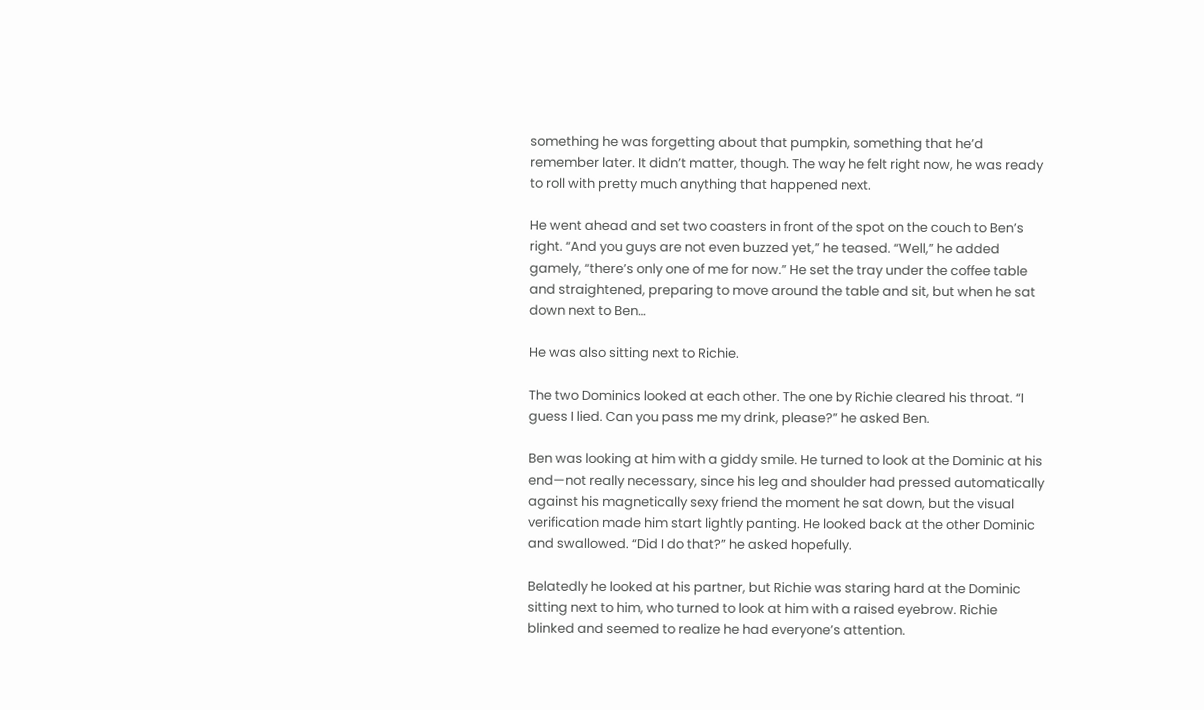something he was forgetting about that pumpkin, something that he’d remember later. It didn’t matter, though. The way he felt right now, he was ready to roll with pretty much anything that happened next.

He went ahead and set two coasters in front of the spot on the couch to Ben’s right. “And you guys are not even buzzed yet,” he teased. “Well,” he added gamely, “there’s only one of me for now.” He set the tray under the coffee table and straightened, preparing to move around the table and sit, but when he sat down next to Ben…

He was also sitting next to Richie.

The two Dominics looked at each other. The one by Richie cleared his throat. “I guess I lied. Can you pass me my drink, please?” he asked Ben.

Ben was looking at him with a giddy smile. He turned to look at the Dominic at his end—not really necessary, since his leg and shoulder had pressed automatically against his magnetically sexy friend the moment he sat down, but the visual verification made him start lightly panting. He looked back at the other Dominic and swallowed. “Did I do that?” he asked hopefully.

Belatedly he looked at his partner, but Richie was staring hard at the Dominic sitting next to him, who turned to look at him with a raised eyebrow. Richie blinked and seemed to realize he had everyone’s attention.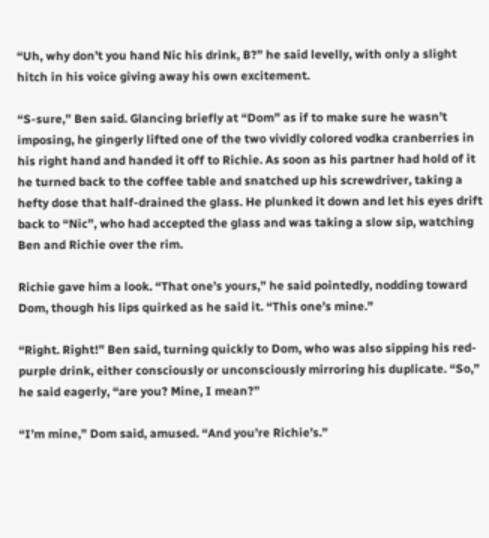“Uh, why don’t you hand Nic his drink, B?” he said levelly, with only a slight hitch in his voice giving away his own excitement.

“S-sure,” Ben said. Glancing briefly at “Dom” as if to make sure he wasn’t imposing, he gingerly lifted one of the two vividly colored vodka cranberries in his right hand and handed it off to Richie. As soon as his partner had hold of it he turned back to the coffee table and snatched up his screwdriver, taking a hefty dose that half-drained the glass. He plunked it down and let his eyes drift back to “Nic”, who had accepted the glass and was taking a slow sip, watching Ben and Richie over the rim.

Richie gave him a look. “That one’s yours,” he said pointedly, nodding toward Dom, though his lips quirked as he said it. “This one’s mine.”

“Right. Right!” Ben said, turning quickly to Dom, who was also sipping his red-purple drink, either consciously or unconsciously mirroring his duplicate. “So,” he said eagerly, “are you? Mine, I mean?”

“I’m mine,” Dom said, amused. “And you’re Richie’s.”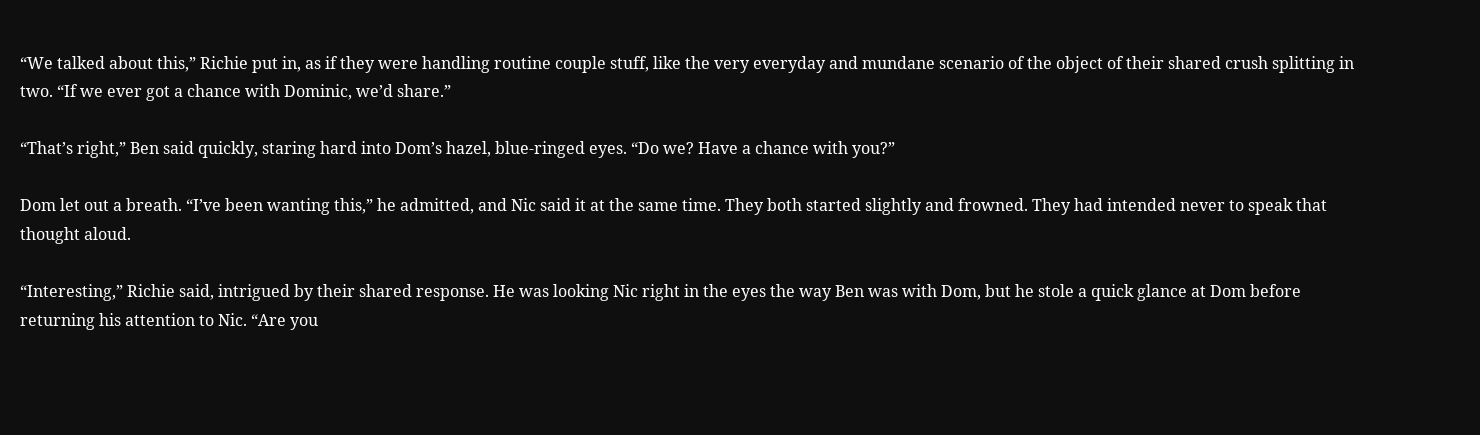“We talked about this,” Richie put in, as if they were handling routine couple stuff, like the very everyday and mundane scenario of the object of their shared crush splitting in two. “If we ever got a chance with Dominic, we’d share.”

“That’s right,” Ben said quickly, staring hard into Dom’s hazel, blue-ringed eyes. “Do we? Have a chance with you?”

Dom let out a breath. “I’ve been wanting this,” he admitted, and Nic said it at the same time. They both started slightly and frowned. They had intended never to speak that thought aloud.

“Interesting,” Richie said, intrigued by their shared response. He was looking Nic right in the eyes the way Ben was with Dom, but he stole a quick glance at Dom before returning his attention to Nic. “Are you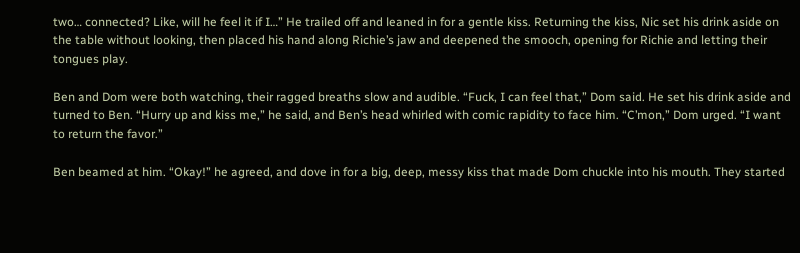two… connected? Like, will he feel it if I…” He trailed off and leaned in for a gentle kiss. Returning the kiss, Nic set his drink aside on the table without looking, then placed his hand along Richie’s jaw and deepened the smooch, opening for Richie and letting their tongues play.

Ben and Dom were both watching, their ragged breaths slow and audible. “Fuck, I can feel that,” Dom said. He set his drink aside and turned to Ben. “Hurry up and kiss me,” he said, and Ben’s head whirled with comic rapidity to face him. “C’mon,” Dom urged. “I want to return the favor.”

Ben beamed at him. “Okay!” he agreed, and dove in for a big, deep, messy kiss that made Dom chuckle into his mouth. They started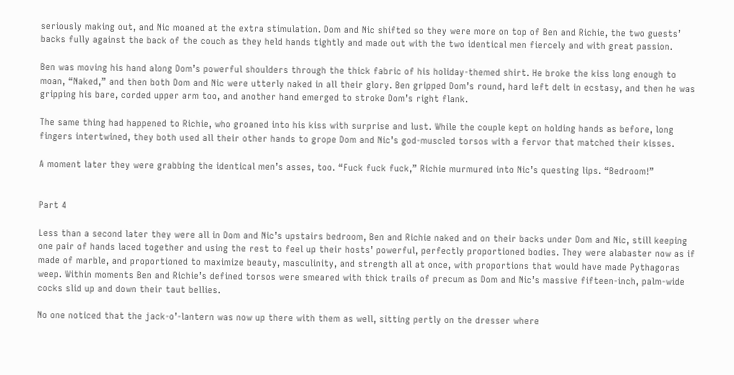seriously making out, and Nic moaned at the extra stimulation. Dom and Nic shifted so they were more on top of Ben and Richie, the two guests’ backs fully against the back of the couch as they held hands tightly and made out with the two identical men fiercely and with great passion.

Ben was moving his hand along Dom’s powerful shoulders through the thick fabric of his holiday-themed shirt. He broke the kiss long enough to moan, “Naked,” and then both Dom and Nic were utterly naked in all their glory. Ben gripped Dom’s round, hard left delt in ecstasy, and then he was gripping his bare, corded upper arm too, and another hand emerged to stroke Dom’s right flank.

The same thing had happened to Richie, who groaned into his kiss with surprise and lust. While the couple kept on holding hands as before, long fingers intertwined, they both used all their other hands to grope Dom and Nic’s god-muscled torsos with a fervor that matched their kisses.

A moment later they were grabbing the identical men’s asses, too. “Fuck fuck fuck,” Richie murmured into Nic’s questing lips. “Bedroom!”


Part 4

Less than a second later they were all in Dom and Nic’s upstairs bedroom, Ben and Richie naked and on their backs under Dom and Nic, still keeping one pair of hands laced together and using the rest to feel up their hosts’ powerful, perfectly proportioned bodies. They were alabaster now as if made of marble, and proportioned to maximize beauty, masculinity, and strength all at once, with proportions that would have made Pythagoras weep. Within moments Ben and Richie’s defined torsos were smeared with thick trails of precum as Dom and Nic’s massive fifteen-inch, palm-wide cocks slid up and down their taut bellies.

No one noticed that the jack-o’-lantern was now up there with them as well, sitting pertly on the dresser where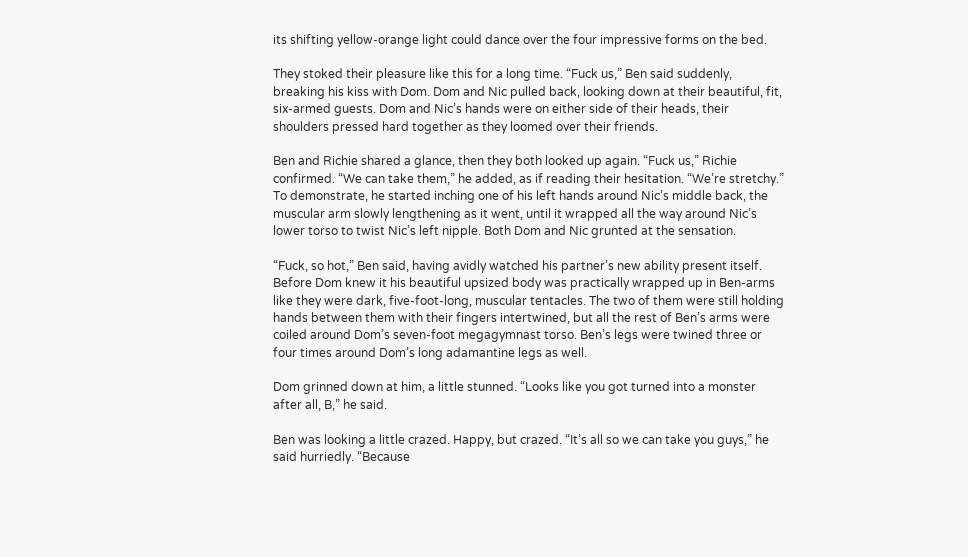its shifting yellow-orange light could dance over the four impressive forms on the bed.

They stoked their pleasure like this for a long time. “Fuck us,” Ben said suddenly, breaking his kiss with Dom. Dom and Nic pulled back, looking down at their beautiful, fit, six-armed guests. Dom and Nic’s hands were on either side of their heads, their shoulders pressed hard together as they loomed over their friends.

Ben and Richie shared a glance, then they both looked up again. “Fuck us,” Richie confirmed. “We can take them,” he added, as if reading their hesitation. “We’re stretchy.” To demonstrate, he started inching one of his left hands around Nic’s middle back, the muscular arm slowly lengthening as it went, until it wrapped all the way around Nic’s lower torso to twist Nic’s left nipple. Both Dom and Nic grunted at the sensation.

“Fuck, so hot,” Ben said, having avidly watched his partner’s new ability present itself. Before Dom knew it his beautiful upsized body was practically wrapped up in Ben-arms like they were dark, five-foot-long, muscular tentacles. The two of them were still holding hands between them with their fingers intertwined, but all the rest of Ben’s arms were coiled around Dom’s seven-foot megagymnast torso. Ben’s legs were twined three or four times around Dom’s long adamantine legs as well.

Dom grinned down at him, a little stunned. “Looks like you got turned into a monster after all, B,” he said.

Ben was looking a little crazed. Happy, but crazed. “It’s all so we can take you guys,” he said hurriedly. “Because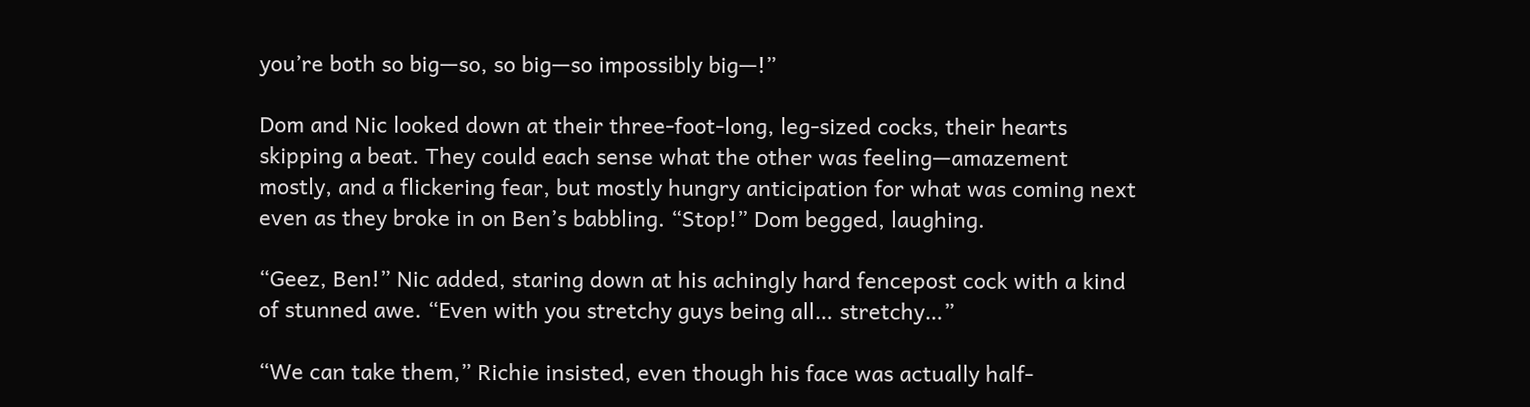you’re both so big—so, so big—so impossibly big—!”

Dom and Nic looked down at their three-foot-long, leg-sized cocks, their hearts skipping a beat. They could each sense what the other was feeling—amazement mostly, and a flickering fear, but mostly hungry anticipation for what was coming next even as they broke in on Ben’s babbling. “Stop!” Dom begged, laughing.

“Geez, Ben!” Nic added, staring down at his achingly hard fencepost cock with a kind of stunned awe. “Even with you stretchy guys being all… stretchy…”

“We can take them,” Richie insisted, even though his face was actually half-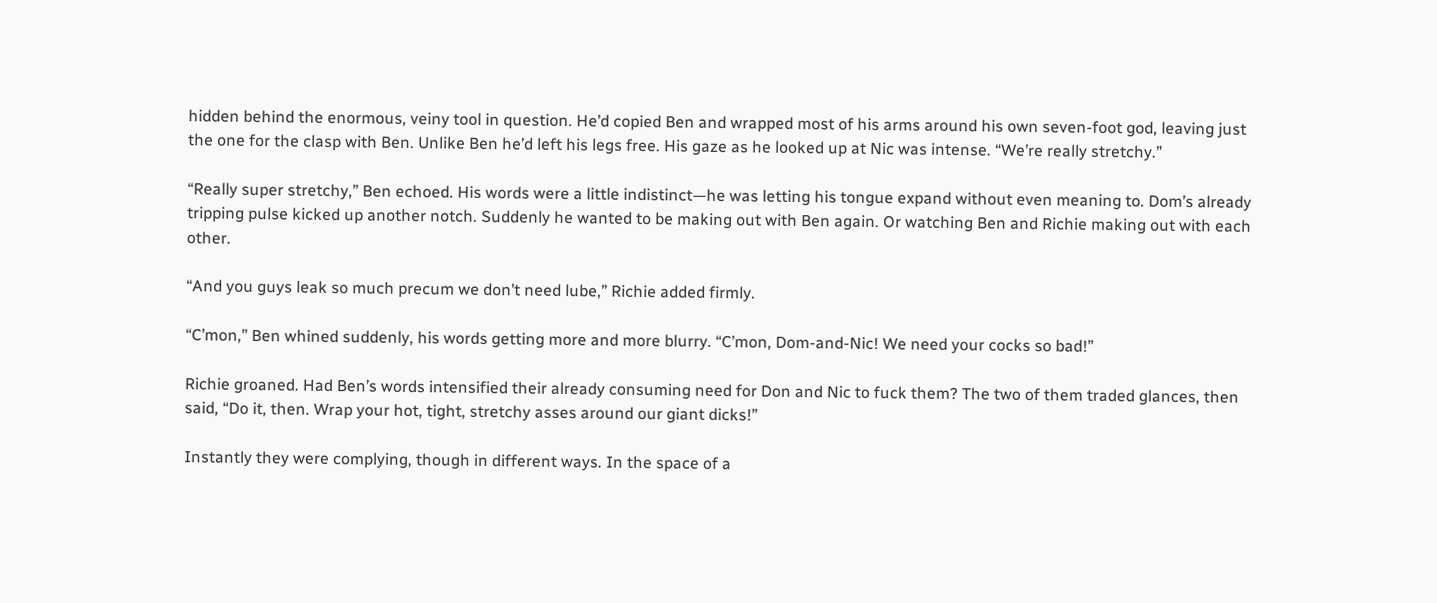hidden behind the enormous, veiny tool in question. He’d copied Ben and wrapped most of his arms around his own seven-foot god, leaving just the one for the clasp with Ben. Unlike Ben he’d left his legs free. His gaze as he looked up at Nic was intense. “We’re really stretchy.”

“Really super stretchy,” Ben echoed. His words were a little indistinct—he was letting his tongue expand without even meaning to. Dom’s already tripping pulse kicked up another notch. Suddenly he wanted to be making out with Ben again. Or watching Ben and Richie making out with each other.

“And you guys leak so much precum we don’t need lube,” Richie added firmly.

“C’mon,” Ben whined suddenly, his words getting more and more blurry. “C’mon, Dom-and-Nic! We need your cocks so bad!”

Richie groaned. Had Ben’s words intensified their already consuming need for Don and Nic to fuck them? The two of them traded glances, then said, “Do it, then. Wrap your hot, tight, stretchy asses around our giant dicks!”

Instantly they were complying, though in different ways. In the space of a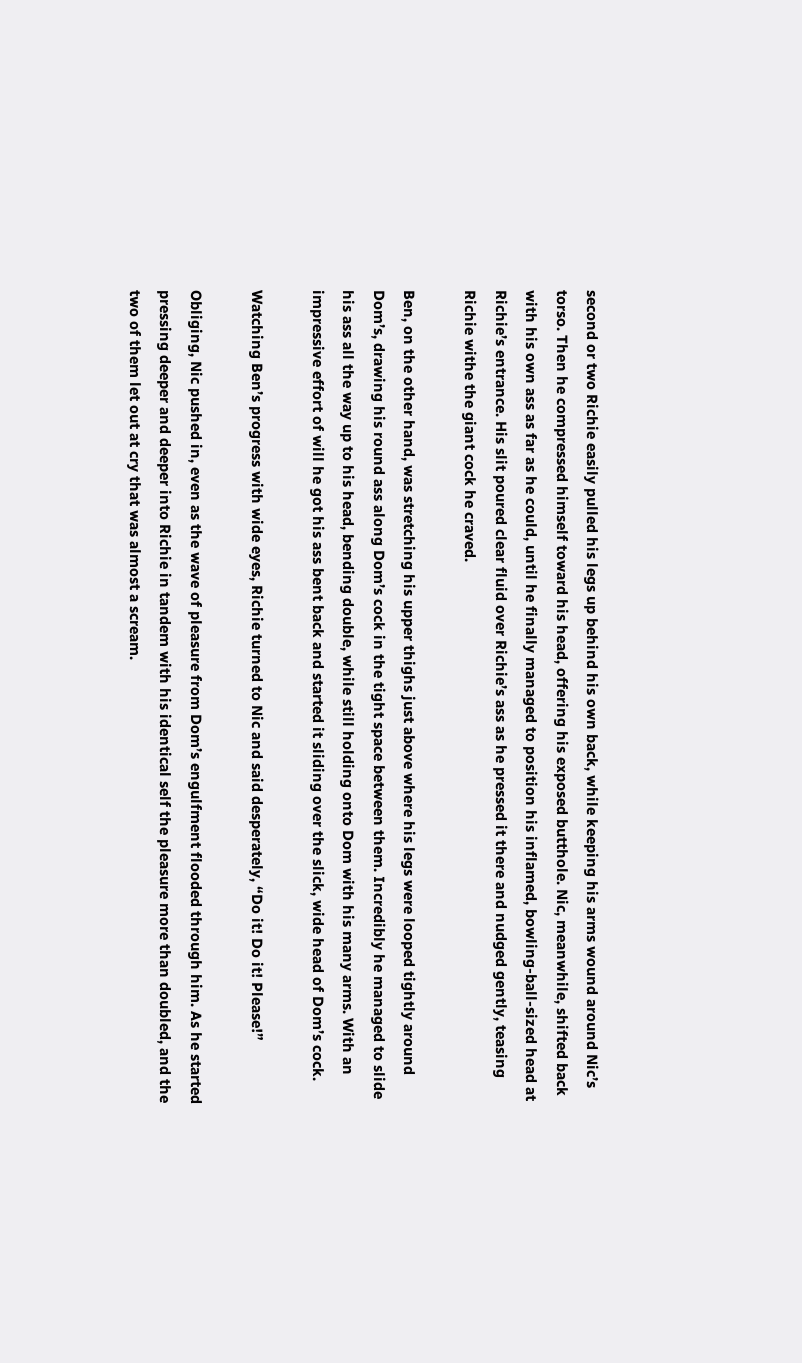second or two Richie easily pulled his legs up behind his own back, while keeping his arms wound around Nic’s torso. Then he compressed himself toward his head, offering his exposed butthole. Nic, meanwhile, shifted back with his own ass as far as he could, until he finally managed to position his inflamed, bowling-ball-sized head at Richie’s entrance. His slit poured clear fluid over Richie’s ass as he pressed it there and nudged gently, teasing Richie withe the giant cock he craved.

Ben, on the other hand, was stretching his upper thighs just above where his legs were looped tightly around Dom’s, drawing his round ass along Dom’s cock in the tight space between them. Incredibly he managed to slide his ass all the way up to his head, bending double, while still holding onto Dom with his many arms. With an impressive effort of will he got his ass bent back and started it sliding over the slick, wide head of Dom’s cock.

Watching Ben’s progress with wide eyes, Richie turned to Nic and said desperately, “Do it! Do it! Please!”

Obliging, Nic pushed in, even as the wave of pleasure from Dom’s engulfment flooded through him. As he started pressing deeper and deeper into Richie in tandem with his identical self the pleasure more than doubled, and the two of them let out at cry that was almost a scream.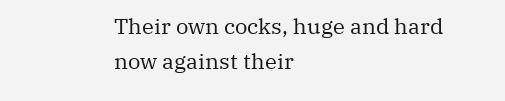Their own cocks, huge and hard now against their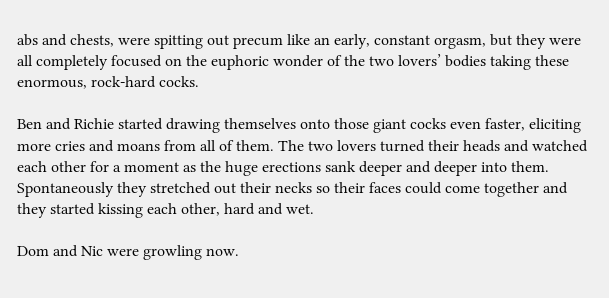abs and chests, were spitting out precum like an early, constant orgasm, but they were all completely focused on the euphoric wonder of the two lovers’ bodies taking these enormous, rock-hard cocks.

Ben and Richie started drawing themselves onto those giant cocks even faster, eliciting more cries and moans from all of them. The two lovers turned their heads and watched each other for a moment as the huge erections sank deeper and deeper into them. Spontaneously they stretched out their necks so their faces could come together and they started kissing each other, hard and wet.

Dom and Nic were growling now.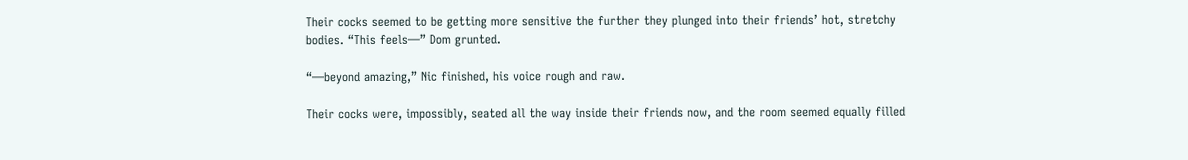Their cocks seemed to be getting more sensitive the further they plunged into their friends’ hot, stretchy bodies. “This feels—” Dom grunted.

“—beyond amazing,” Nic finished, his voice rough and raw.

Their cocks were, impossibly, seated all the way inside their friends now, and the room seemed equally filled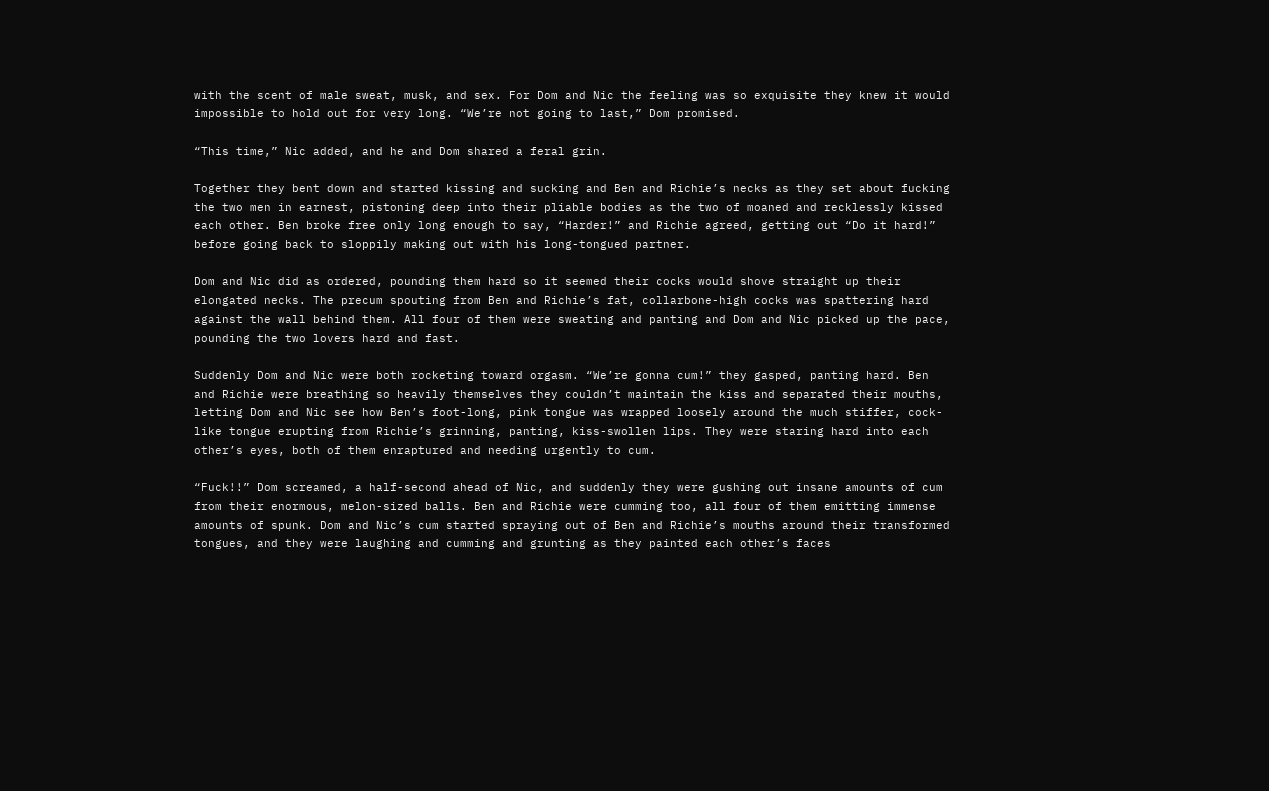with the scent of male sweat, musk, and sex. For Dom and Nic the feeling was so exquisite they knew it would impossible to hold out for very long. “We’re not going to last,” Dom promised.

“This time,” Nic added, and he and Dom shared a feral grin.

Together they bent down and started kissing and sucking and Ben and Richie’s necks as they set about fucking the two men in earnest, pistoning deep into their pliable bodies as the two of moaned and recklessly kissed each other. Ben broke free only long enough to say, “Harder!” and Richie agreed, getting out “Do it hard!” before going back to sloppily making out with his long-tongued partner.

Dom and Nic did as ordered, pounding them hard so it seemed their cocks would shove straight up their elongated necks. The precum spouting from Ben and Richie’s fat, collarbone-high cocks was spattering hard against the wall behind them. All four of them were sweating and panting and Dom and Nic picked up the pace, pounding the two lovers hard and fast.

Suddenly Dom and Nic were both rocketing toward orgasm. “We’re gonna cum!” they gasped, panting hard. Ben and Richie were breathing so heavily themselves they couldn’t maintain the kiss and separated their mouths, letting Dom and Nic see how Ben’s foot-long, pink tongue was wrapped loosely around the much stiffer, cock-like tongue erupting from Richie’s grinning, panting, kiss-swollen lips. They were staring hard into each other’s eyes, both of them enraptured and needing urgently to cum.

“Fuck!!” Dom screamed, a half-second ahead of Nic, and suddenly they were gushing out insane amounts of cum from their enormous, melon-sized balls. Ben and Richie were cumming too, all four of them emitting immense amounts of spunk. Dom and Nic’s cum started spraying out of Ben and Richie’s mouths around their transformed tongues, and they were laughing and cumming and grunting as they painted each other’s faces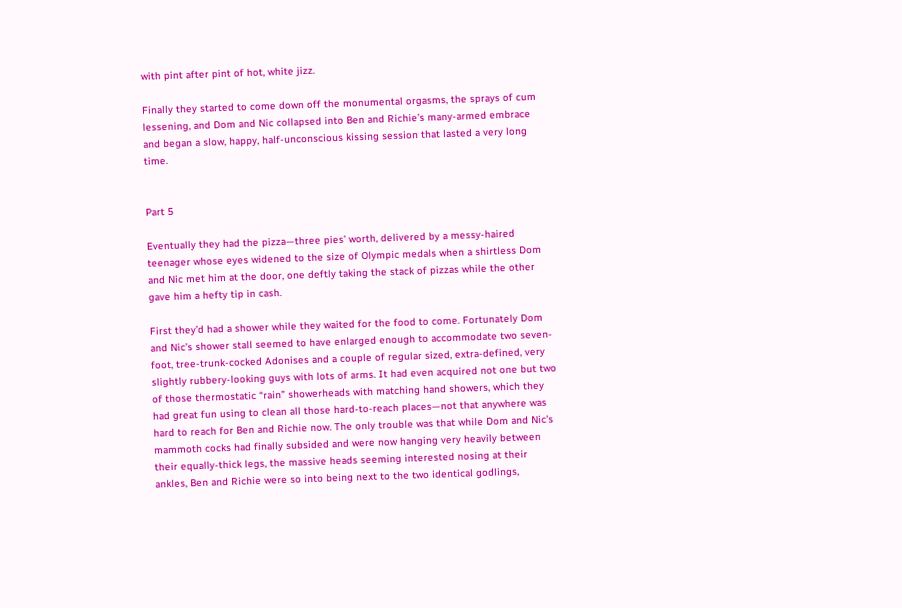with pint after pint of hot, white jizz.

Finally they started to come down off the monumental orgasms, the sprays of cum lessening, and Dom and Nic collapsed into Ben and Richie’s many-armed embrace and began a slow, happy, half-unconscious kissing session that lasted a very long time.


Part 5

Eventually they had the pizza—three pies’ worth, delivered by a messy-haired teenager whose eyes widened to the size of Olympic medals when a shirtless Dom and Nic met him at the door, one deftly taking the stack of pizzas while the other gave him a hefty tip in cash.

First they’d had a shower while they waited for the food to come. Fortunately Dom and Nic’s shower stall seemed to have enlarged enough to accommodate two seven-foot, tree-trunk-cocked Adonises and a couple of regular sized, extra-defined, very slightly rubbery-looking guys with lots of arms. It had even acquired not one but two of those thermostatic “rain” showerheads with matching hand showers, which they had great fun using to clean all those hard-to-reach places—not that anywhere was hard to reach for Ben and Richie now. The only trouble was that while Dom and Nic’s mammoth cocks had finally subsided and were now hanging very heavily between their equally-thick legs, the massive heads seeming interested nosing at their ankles, Ben and Richie were so into being next to the two identical godlings,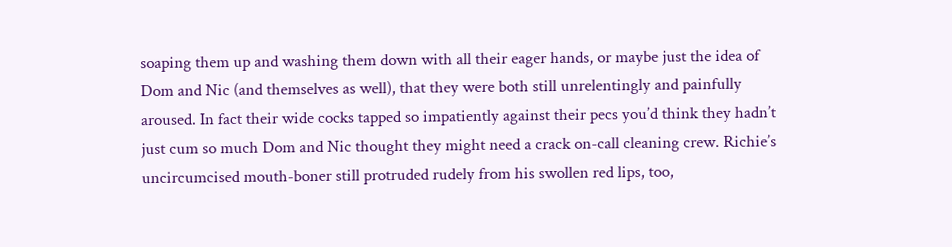soaping them up and washing them down with all their eager hands, or maybe just the idea of Dom and Nic (and themselves as well), that they were both still unrelentingly and painfully aroused. In fact their wide cocks tapped so impatiently against their pecs you’d think they hadn’t just cum so much Dom and Nic thought they might need a crack on-call cleaning crew. Richie’s uncircumcised mouth-boner still protruded rudely from his swollen red lips, too,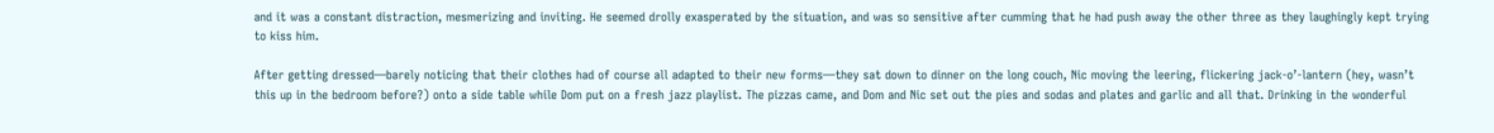and it was a constant distraction, mesmerizing and inviting. He seemed drolly exasperated by the situation, and was so sensitive after cumming that he had push away the other three as they laughingly kept trying to kiss him.

After getting dressed—barely noticing that their clothes had of course all adapted to their new forms—they sat down to dinner on the long couch, Nic moving the leering, flickering jack-o’-lantern (hey, wasn’t this up in the bedroom before?) onto a side table while Dom put on a fresh jazz playlist. The pizzas came, and Dom and Nic set out the pies and sodas and plates and garlic and all that. Drinking in the wonderful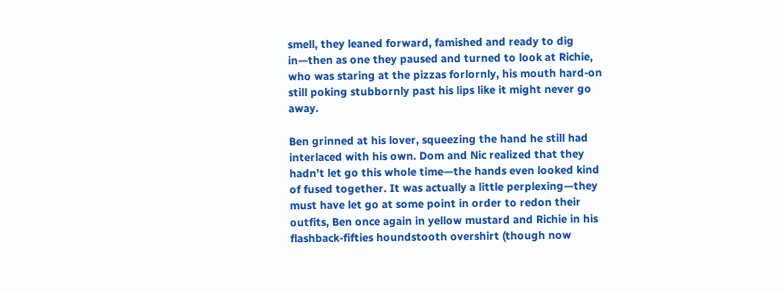smell, they leaned forward, famished and ready to dig in—then as one they paused and turned to look at Richie, who was staring at the pizzas forlornly, his mouth hard-on still poking stubbornly past his lips like it might never go away.

Ben grinned at his lover, squeezing the hand he still had interlaced with his own. Dom and Nic realized that they hadn’t let go this whole time—the hands even looked kind of fused together. It was actually a little perplexing—they must have let go at some point in order to redon their outfits, Ben once again in yellow mustard and Richie in his flashback-fifties houndstooth overshirt (though now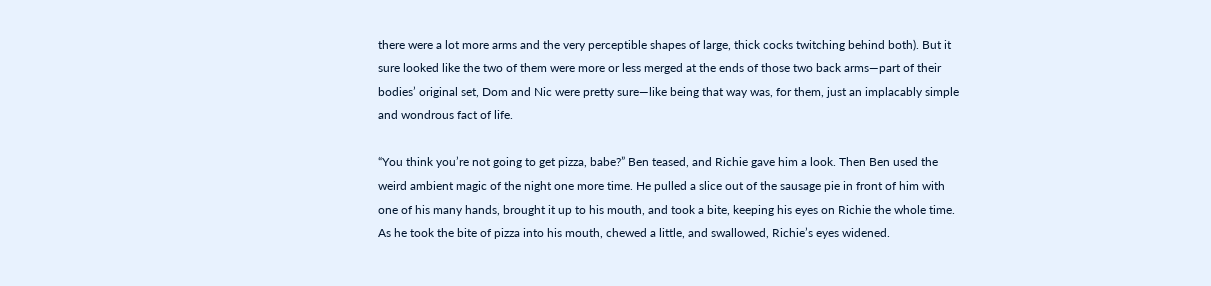there were a lot more arms and the very perceptible shapes of large, thick cocks twitching behind both). But it sure looked like the two of them were more or less merged at the ends of those two back arms—part of their bodies’ original set, Dom and Nic were pretty sure—like being that way was, for them, just an implacably simple and wondrous fact of life.

“You think you’re not going to get pizza, babe?” Ben teased, and Richie gave him a look. Then Ben used the weird ambient magic of the night one more time. He pulled a slice out of the sausage pie in front of him with one of his many hands, brought it up to his mouth, and took a bite, keeping his eyes on Richie the whole time. As he took the bite of pizza into his mouth, chewed a little, and swallowed, Richie’s eyes widened.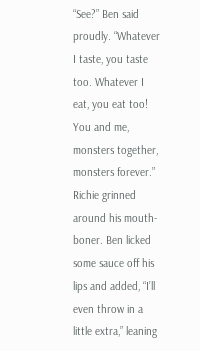“See?” Ben said proudly. “Whatever I taste, you taste too. Whatever I eat, you eat too! You and me, monsters together, monsters forever.” Richie grinned around his mouth-boner. Ben licked some sauce off his lips and added, “I’ll even throw in a little extra,” leaning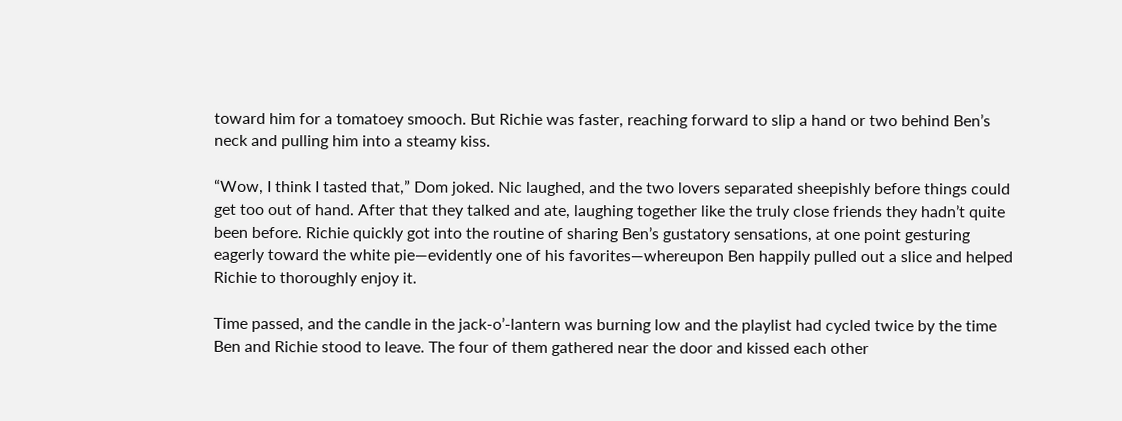toward him for a tomatoey smooch. But Richie was faster, reaching forward to slip a hand or two behind Ben’s neck and pulling him into a steamy kiss.

“Wow, I think I tasted that,” Dom joked. Nic laughed, and the two lovers separated sheepishly before things could get too out of hand. After that they talked and ate, laughing together like the truly close friends they hadn’t quite been before. Richie quickly got into the routine of sharing Ben’s gustatory sensations, at one point gesturing eagerly toward the white pie—evidently one of his favorites—whereupon Ben happily pulled out a slice and helped Richie to thoroughly enjoy it.

Time passed, and the candle in the jack-o’-lantern was burning low and the playlist had cycled twice by the time Ben and Richie stood to leave. The four of them gathered near the door and kissed each other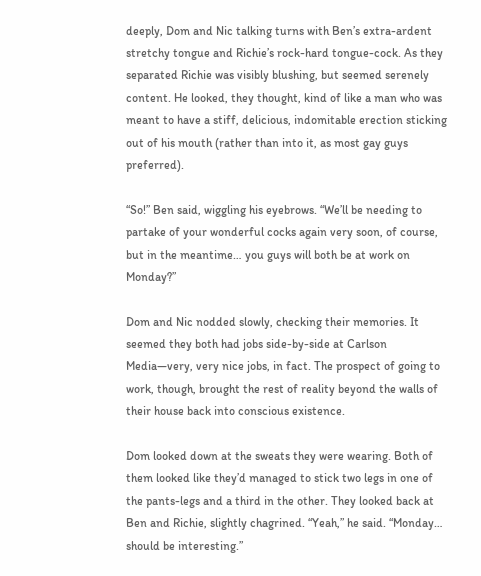deeply, Dom and Nic talking turns with Ben’s extra-ardent stretchy tongue and Richie’s rock-hard tongue-cock. As they separated Richie was visibly blushing, but seemed serenely content. He looked, they thought, kind of like a man who was meant to have a stiff, delicious, indomitable erection sticking out of his mouth (rather than into it, as most gay guys preferred).

“So!” Ben said, wiggling his eyebrows. “We’ll be needing to partake of your wonderful cocks again very soon, of course, but in the meantime… you guys will both be at work on Monday?”

Dom and Nic nodded slowly, checking their memories. It seemed they both had jobs side-by-side at Carlson Media—very, very nice jobs, in fact. The prospect of going to work, though, brought the rest of reality beyond the walls of their house back into conscious existence.

Dom looked down at the sweats they were wearing. Both of them looked like they’d managed to stick two legs in one of the pants-legs and a third in the other. They looked back at Ben and Richie, slightly chagrined. “Yeah,” he said. “Monday… should be interesting.”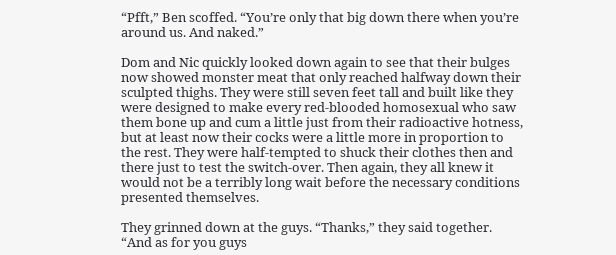“Pfft,” Ben scoffed. “You’re only that big down there when you’re around us. And naked.”

Dom and Nic quickly looked down again to see that their bulges now showed monster meat that only reached halfway down their sculpted thighs. They were still seven feet tall and built like they were designed to make every red-blooded homosexual who saw them bone up and cum a little just from their radioactive hotness, but at least now their cocks were a little more in proportion to the rest. They were half-tempted to shuck their clothes then and there just to test the switch-over. Then again, they all knew it would not be a terribly long wait before the necessary conditions presented themselves.

They grinned down at the guys. “Thanks,” they said together. “And as for you guys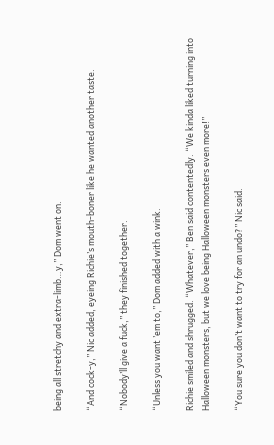being all stretchy and extra-limb…y,” Dom went on.

“And cock-y,” Nic added, eyeing Richie’s mouth-boner like he wanted another taste.

“Nobody’ll give a fuck,” they finished together.

“Unless you want ’em to,” Dom added with a wink.

Richie smiled and shrugged. “Whatever,” Ben said contentedly. “We kinda liked turning into Halloween monsters, but we love being Halloween monsters even more!”

“You sure you don’t want to try for an undo?” Nic said.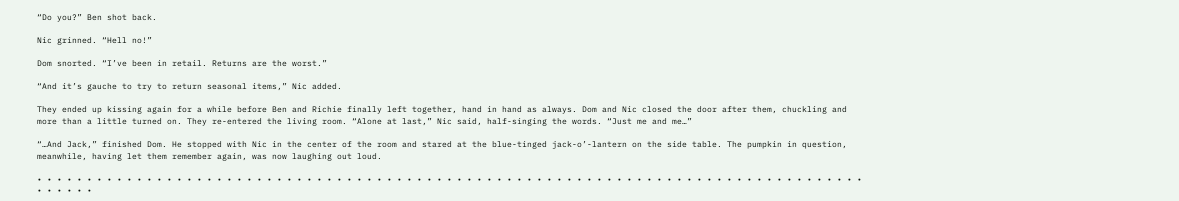“Do you?” Ben shot back.

Nic grinned. “Hell no!”

Dom snorted. “I’ve been in retail. Returns are the worst.”

“And it’s gauche to try to return seasonal items,” Nic added.

They ended up kissing again for a while before Ben and Richie finally left together, hand in hand as always. Dom and Nic closed the door after them, chuckling and more than a little turned on. They re-entered the living room. “Alone at last,” Nic said, half-singing the words. “Just me and me…”

“…And Jack,” finished Dom. He stopped with Nic in the center of the room and stared at the blue-tinged jack-o’-lantern on the side table. The pumpkin in question, meanwhile, having let them remember again, was now laughing out loud.

• • • • • • • • • • • • • • • • • • • • • • • • • • • • • • • • • • • • • • • • • • • • • • • • • • • • • • • • • • • • • • • • • • • • • • • • • • • • • • • • • • • • • • • • •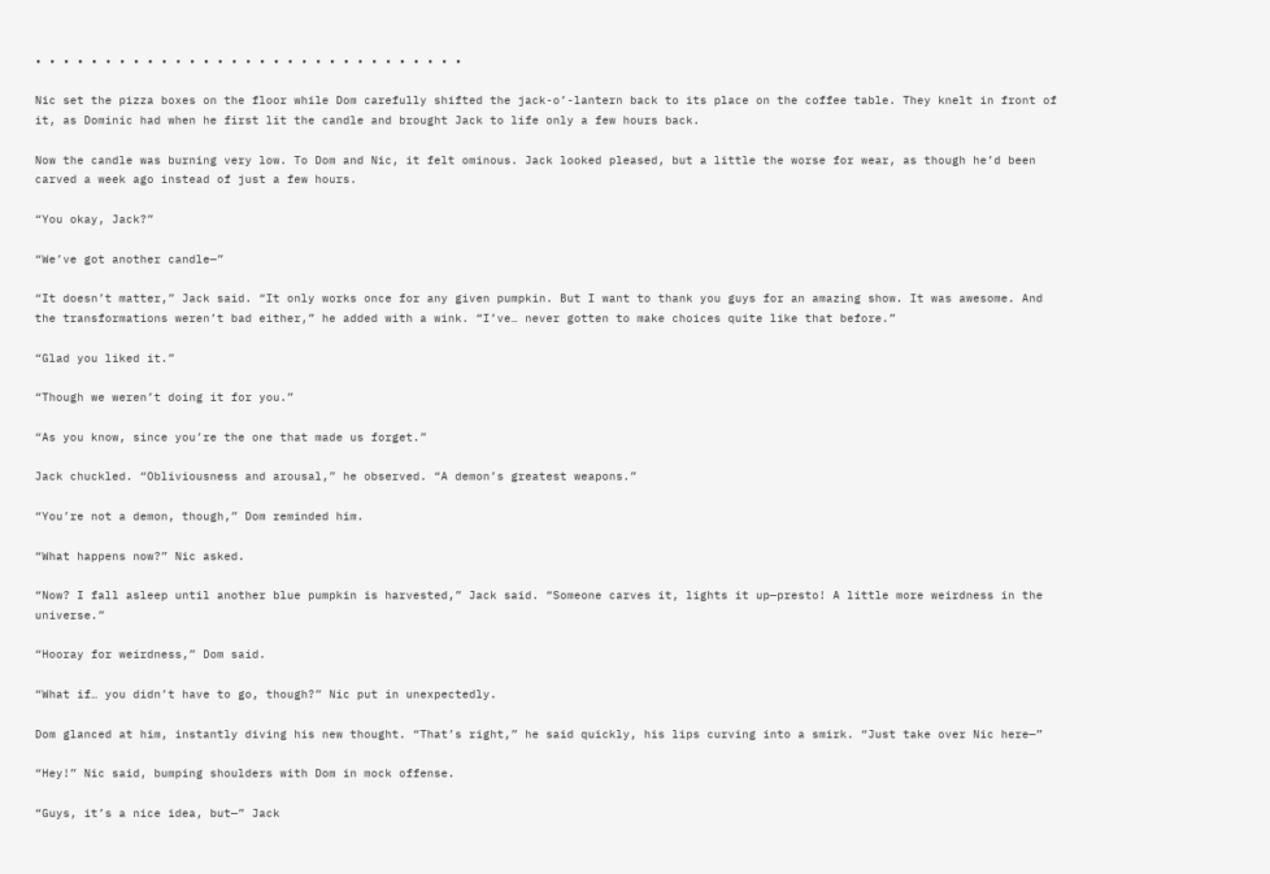• • • • • • • • • • • • • • • • • • • • • • • • • • • • • • •

Nic set the pizza boxes on the floor while Dom carefully shifted the jack-o’-lantern back to its place on the coffee table. They knelt in front of it, as Dominic had when he first lit the candle and brought Jack to life only a few hours back.

Now the candle was burning very low. To Dom and Nic, it felt ominous. Jack looked pleased, but a little the worse for wear, as though he’d been carved a week ago instead of just a few hours.

“You okay, Jack?”

“We’ve got another candle—”

“It doesn’t matter,” Jack said. “It only works once for any given pumpkin. But I want to thank you guys for an amazing show. It was awesome. And the transformations weren’t bad either,” he added with a wink. “I’ve… never gotten to make choices quite like that before.”

“Glad you liked it.”

“Though we weren’t doing it for you.”

“As you know, since you’re the one that made us forget.”

Jack chuckled. “Obliviousness and arousal,” he observed. “A demon’s greatest weapons.”

“You’re not a demon, though,” Dom reminded him.

“What happens now?” Nic asked.

“Now? I fall asleep until another blue pumpkin is harvested,” Jack said. “Someone carves it, lights it up—presto! A little more weirdness in the universe.”

“Hooray for weirdness,” Dom said.

“What if… you didn’t have to go, though?” Nic put in unexpectedly.

Dom glanced at him, instantly diving his new thought. “That’s right,” he said quickly, his lips curving into a smirk. “Just take over Nic here—”

“Hey!” Nic said, bumping shoulders with Dom in mock offense.

“Guys, it’s a nice idea, but—” Jack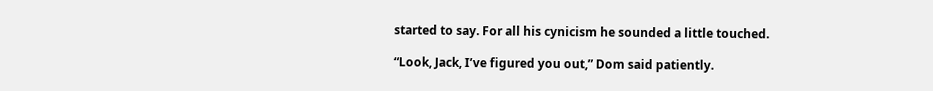started to say. For all his cynicism he sounded a little touched.

“Look, Jack, I’ve figured you out,” Dom said patiently.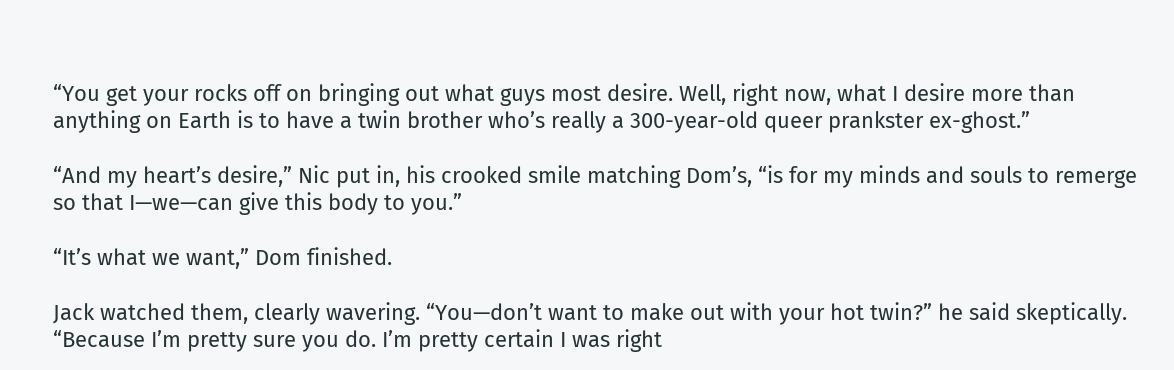“You get your rocks off on bringing out what guys most desire. Well, right now, what I desire more than anything on Earth is to have a twin brother who’s really a 300-year-old queer prankster ex-ghost.”

“And my heart’s desire,” Nic put in, his crooked smile matching Dom’s, “is for my minds and souls to remerge so that I—we—can give this body to you.”

“It’s what we want,” Dom finished.

Jack watched them, clearly wavering. “You—don’t want to make out with your hot twin?” he said skeptically. “Because I’m pretty sure you do. I’m pretty certain I was right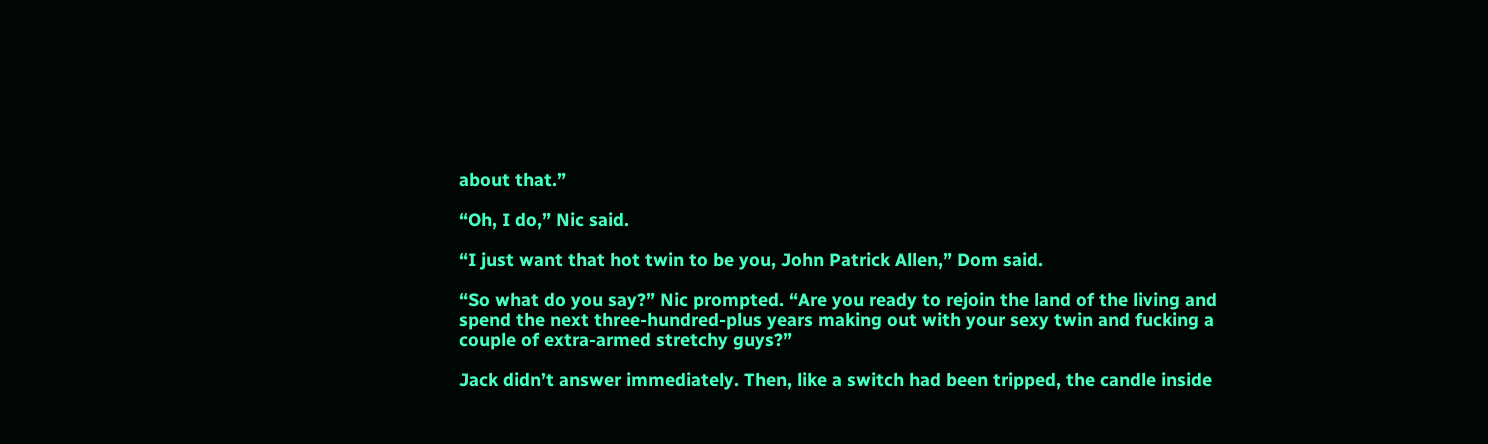about that.”

“Oh, I do,” Nic said.

“I just want that hot twin to be you, John Patrick Allen,” Dom said.

“So what do you say?” Nic prompted. “Are you ready to rejoin the land of the living and spend the next three-hundred-plus years making out with your sexy twin and fucking a couple of extra-armed stretchy guys?”

Jack didn’t answer immediately. Then, like a switch had been tripped, the candle inside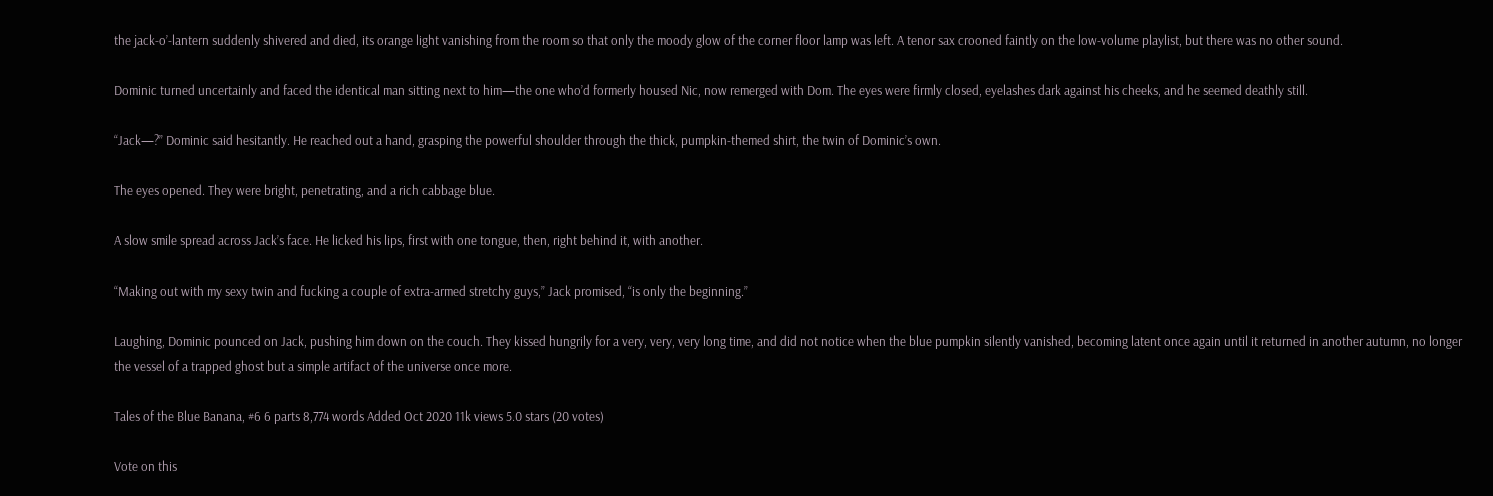the jack-o’-lantern suddenly shivered and died, its orange light vanishing from the room so that only the moody glow of the corner floor lamp was left. A tenor sax crooned faintly on the low-volume playlist, but there was no other sound.

Dominic turned uncertainly and faced the identical man sitting next to him—the one who’d formerly housed Nic, now remerged with Dom. The eyes were firmly closed, eyelashes dark against his cheeks, and he seemed deathly still.

“Jack—?” Dominic said hesitantly. He reached out a hand, grasping the powerful shoulder through the thick, pumpkin-themed shirt, the twin of Dominic’s own.

The eyes opened. They were bright, penetrating, and a rich cabbage blue.

A slow smile spread across Jack’s face. He licked his lips, first with one tongue, then, right behind it, with another.

“Making out with my sexy twin and fucking a couple of extra-armed stretchy guys,” Jack promised, “is only the beginning.”

Laughing, Dominic pounced on Jack, pushing him down on the couch. They kissed hungrily for a very, very, very long time, and did not notice when the blue pumpkin silently vanished, becoming latent once again until it returned in another autumn, no longer the vessel of a trapped ghost but a simple artifact of the universe once more.

Tales of the Blue Banana, #6 6 parts 8,774 words Added Oct 2020 11k views 5.0 stars (20 votes)

Vote on this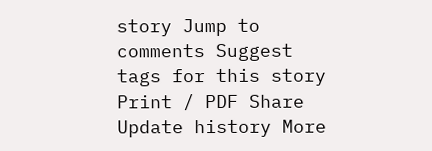story Jump to comments Suggest tags for this story Print / PDF Share Update history More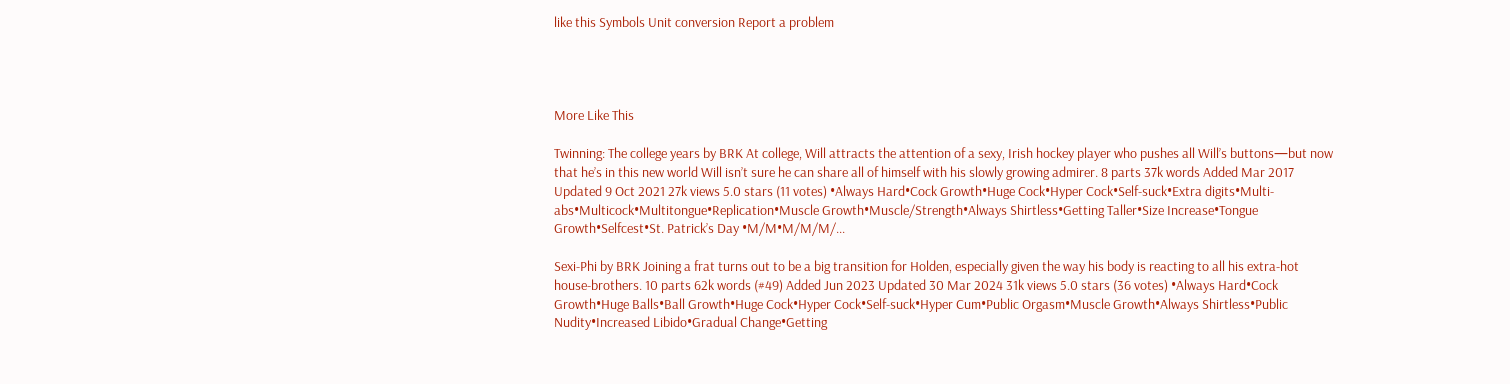like this Symbols Unit conversion Report a problem




More Like This

Twinning: The college years by BRK At college, Will attracts the attention of a sexy, Irish hockey player who pushes all Will’s buttons—but now that he’s in this new world Will isn’t sure he can share all of himself with his slowly growing admirer. 8 parts 37k words Added Mar 2017 Updated 9 Oct 2021 27k views 5.0 stars (11 votes) •Always Hard•Cock Growth•Huge Cock•Hyper Cock•Self-suck•Extra digits•Multi-abs•Multicock•Multitongue•Replication•Muscle Growth•Muscle/Strength•Always Shirtless•Getting Taller•Size Increase•Tongue Growth•Selfcest•St. Patrick’s Day •M/M•M/M/M/...

Sexi-Phi by BRK Joining a frat turns out to be a big transition for Holden, especially given the way his body is reacting to all his extra-hot house-brothers. 10 parts 62k words (#49) Added Jun 2023 Updated 30 Mar 2024 31k views 5.0 stars (36 votes) •Always Hard•Cock Growth•Huge Balls•Ball Growth•Huge Cock•Hyper Cock•Self-suck•Hyper Cum•Public Orgasm•Muscle Growth•Always Shirtless•Public Nudity•Increased Libido•Gradual Change•Getting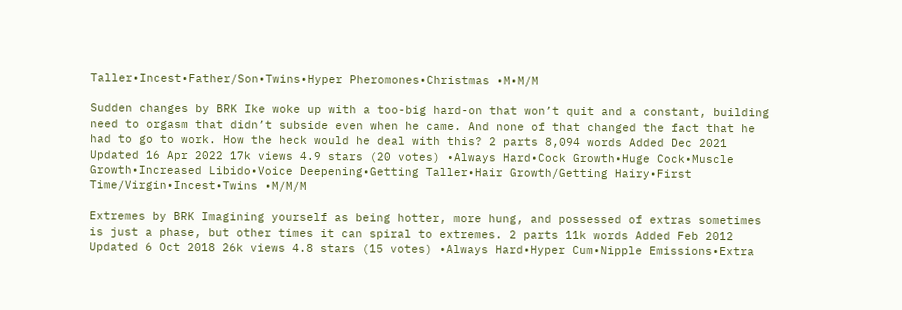Taller•Incest•Father/Son•Twins•Hyper Pheromones•Christmas •M•M/M

Sudden changes by BRK Ike woke up with a too-big hard-on that won’t quit and a constant, building need to orgasm that didn’t subside even when he came. And none of that changed the fact that he had to go to work. How the heck would he deal with this? 2 parts 8,094 words Added Dec 2021 Updated 16 Apr 2022 17k views 4.9 stars (20 votes) •Always Hard•Cock Growth•Huge Cock•Muscle Growth•Increased Libido•Voice Deepening•Getting Taller•Hair Growth/Getting Hairy•First Time/Virgin•Incest•Twins •M/M/M

Extremes by BRK Imagining yourself as being hotter, more hung, and possessed of extras sometimes is just a phase, but other times it can spiral to extremes. 2 parts 11k words Added Feb 2012 Updated 6 Oct 2018 26k views 4.8 stars (15 votes) •Always Hard•Hyper Cum•Nipple Emissions•Extra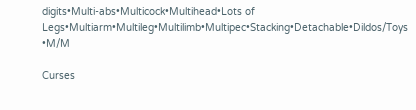digits•Multi-abs•Multicock•Multihead•Lots of Legs•Multiarm•Multileg•Multilimb•Multipec•Stacking•Detachable•Dildos/Toys •M/M

Curses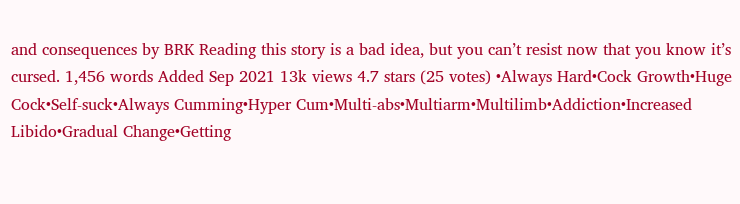and consequences by BRK Reading this story is a bad idea, but you can’t resist now that you know it’s cursed. 1,456 words Added Sep 2021 13k views 4.7 stars (25 votes) •Always Hard•Cock Growth•Huge Cock•Self-suck•Always Cumming•Hyper Cum•Multi-abs•Multiarm•Multilimb•Addiction•Increased Libido•Gradual Change•Getting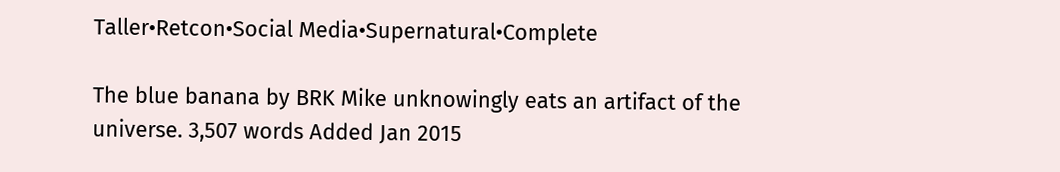Taller•Retcon•Social Media•Supernatural•Complete

The blue banana by BRK Mike unknowingly eats an artifact of the universe. 3,507 words Added Jan 2015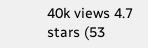40k views 4.7 stars (53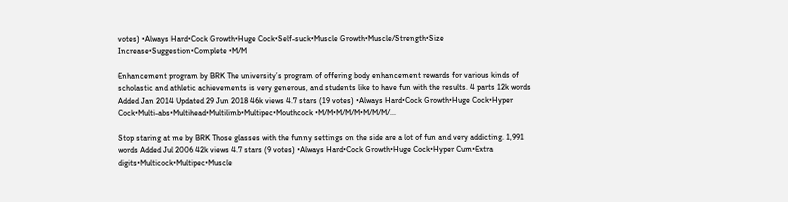votes) •Always Hard•Cock Growth•Huge Cock•Self-suck•Muscle Growth•Muscle/Strength•Size Increase•Suggestion•Complete •M/M

Enhancement program by BRK The university’s program of offering body enhancement rewards for various kinds of scholastic and athletic achievements is very generous, and students like to have fun with the results. 4 parts 12k words Added Jan 2014 Updated 29 Jun 2018 46k views 4.7 stars (19 votes) •Always Hard•Cock Growth•Huge Cock•Hyper Cock•Multi-abs•Multihead•Multilimb•Multipec•Mouthcock •M/M•M/M/M•M/M/M/...

Stop staring at me by BRK Those glasses with the funny settings on the side are a lot of fun and very addicting. 1,991 words Added Jul 2006 42k views 4.7 stars (9 votes) •Always Hard•Cock Growth•Huge Cock•Hyper Cum•Extra digits•Multicock•Multipec•Muscle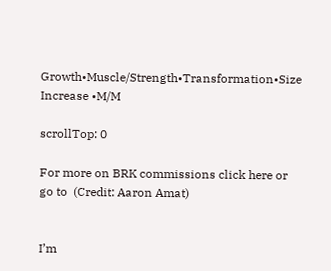Growth•Muscle/Strength•Transformation•Size Increase •M/M

scrollTop: 0

For more on BRK commissions click here or go to  (Credit: Aaron Amat)


I’m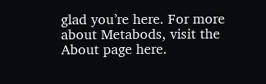glad you’re here. For more about Metabods, visit the About page here.